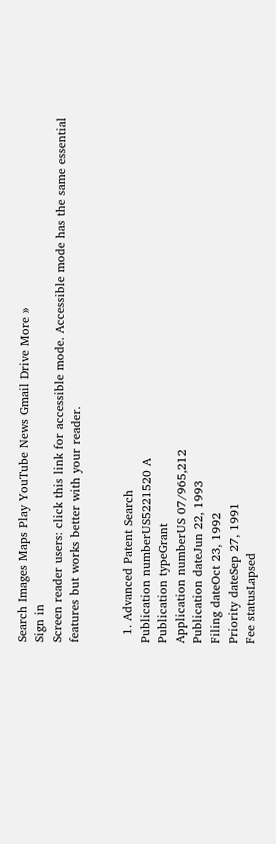Search Images Maps Play YouTube News Gmail Drive More »
Sign in
Screen reader users: click this link for accessible mode. Accessible mode has the same essential features but works better with your reader.


  1. Advanced Patent Search
Publication numberUS5221520 A
Publication typeGrant
Application numberUS 07/965,212
Publication dateJun 22, 1993
Filing dateOct 23, 1992
Priority dateSep 27, 1991
Fee statusLapsed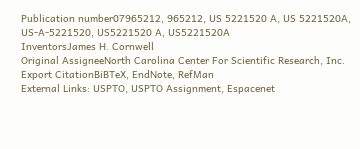Publication number07965212, 965212, US 5221520 A, US 5221520A, US-A-5221520, US5221520 A, US5221520A
InventorsJames H. Cornwell
Original AssigneeNorth Carolina Center For Scientific Research, Inc.
Export CitationBiBTeX, EndNote, RefMan
External Links: USPTO, USPTO Assignment, Espacenet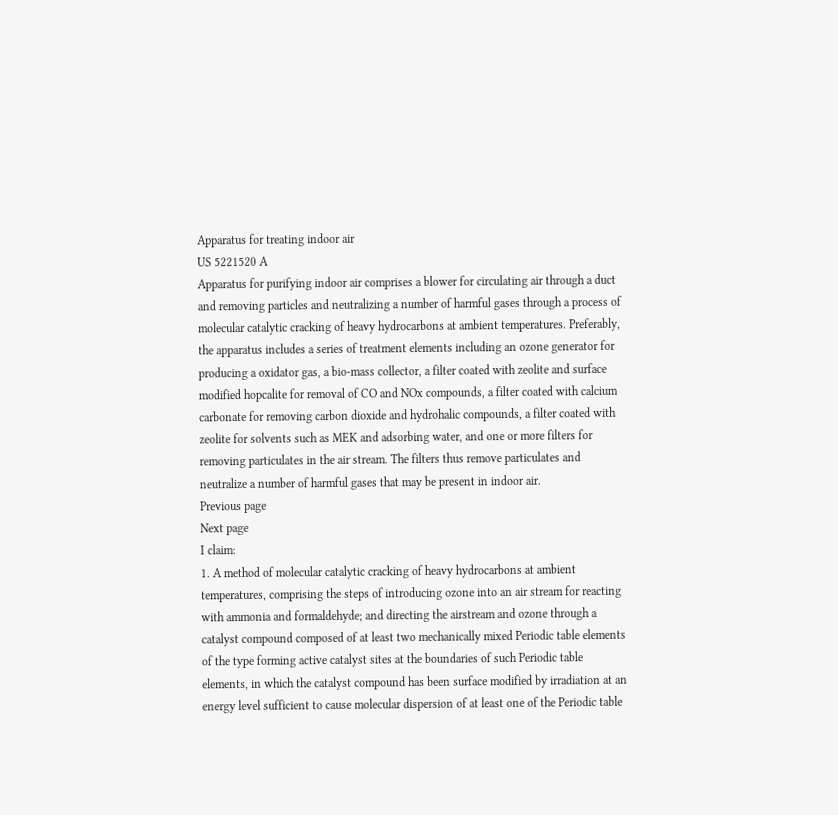Apparatus for treating indoor air
US 5221520 A
Apparatus for purifying indoor air comprises a blower for circulating air through a duct and removing particles and neutralizing a number of harmful gases through a process of molecular catalytic cracking of heavy hydrocarbons at ambient temperatures. Preferably, the apparatus includes a series of treatment elements including an ozone generator for producing a oxidator gas, a bio-mass collector, a filter coated with zeolite and surface modified hopcalite for removal of CO and NOx compounds, a filter coated with calcium carbonate for removing carbon dioxide and hydrohalic compounds, a filter coated with zeolite for solvents such as MEK and adsorbing water, and one or more filters for removing particulates in the air stream. The filters thus remove particulates and neutralize a number of harmful gases that may be present in indoor air.
Previous page
Next page
I claim:
1. A method of molecular catalytic cracking of heavy hydrocarbons at ambient temperatures, comprising the steps of introducing ozone into an air stream for reacting with ammonia and formaldehyde; and directing the airstream and ozone through a catalyst compound composed of at least two mechanically mixed Periodic table elements of the type forming active catalyst sites at the boundaries of such Periodic table elements, in which the catalyst compound has been surface modified by irradiation at an energy level sufficient to cause molecular dispersion of at least one of the Periodic table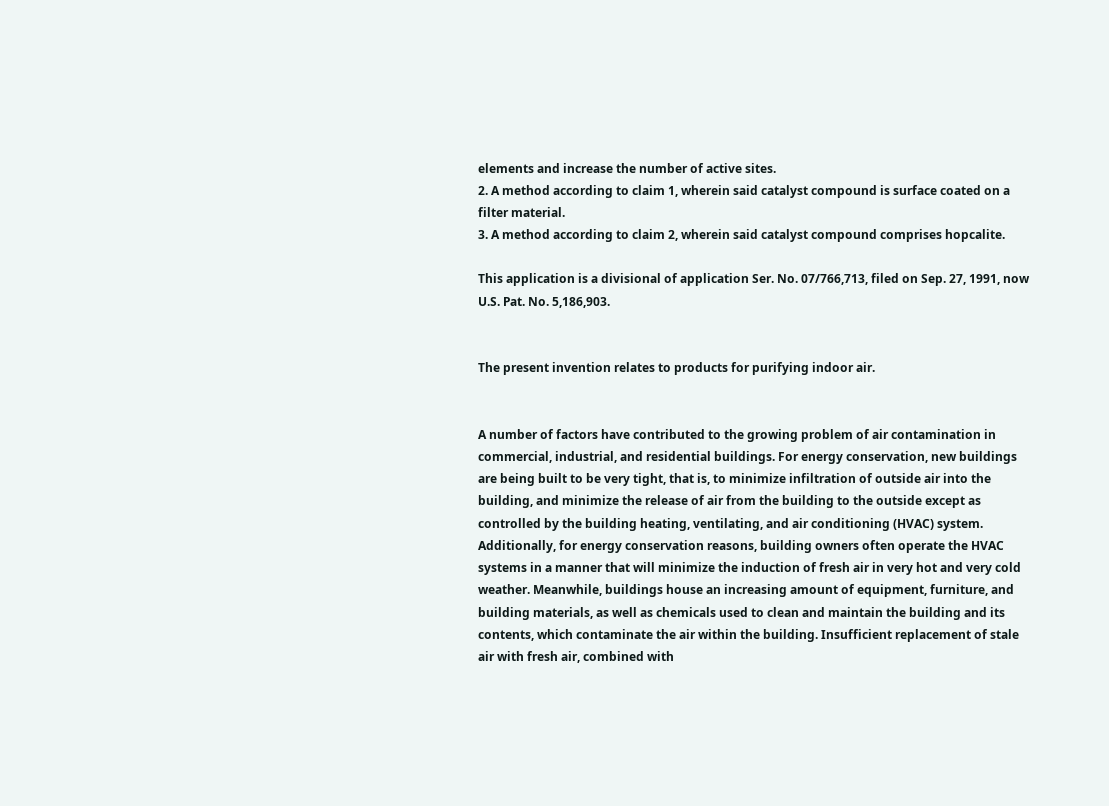elements and increase the number of active sites.
2. A method according to claim 1, wherein said catalyst compound is surface coated on a filter material.
3. A method according to claim 2, wherein said catalyst compound comprises hopcalite.

This application is a divisional of application Ser. No. 07/766,713, filed on Sep. 27, 1991, now U.S. Pat. No. 5,186,903.


The present invention relates to products for purifying indoor air.


A number of factors have contributed to the growing problem of air contamination in commercial, industrial, and residential buildings. For energy conservation, new buildings are being built to be very tight, that is, to minimize infiltration of outside air into the building, and minimize the release of air from the building to the outside except as controlled by the building heating, ventilating, and air conditioning (HVAC) system. Additionally, for energy conservation reasons, building owners often operate the HVAC systems in a manner that will minimize the induction of fresh air in very hot and very cold weather. Meanwhile, buildings house an increasing amount of equipment, furniture, and building materials, as well as chemicals used to clean and maintain the building and its contents, which contaminate the air within the building. Insufficient replacement of stale air with fresh air, combined with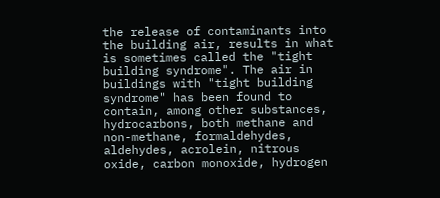the release of contaminants into the building air, results in what is sometimes called the "tight building syndrome". The air in buildings with "tight building syndrome" has been found to contain, among other substances, hydrocarbons, both methane and non-methane, formaldehydes, aldehydes, acrolein, nitrous oxide, carbon monoxide, hydrogen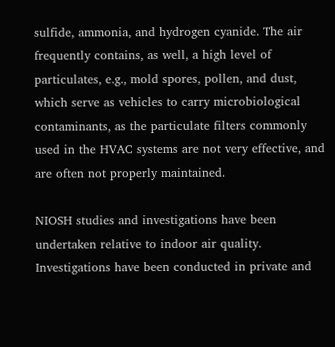sulfide, ammonia, and hydrogen cyanide. The air frequently contains, as well, a high level of particulates, e.g., mold spores, pollen, and dust, which serve as vehicles to carry microbiological contaminants, as the particulate filters commonly used in the HVAC systems are not very effective, and are often not properly maintained.

NIOSH studies and investigations have been undertaken relative to indoor air quality. Investigations have been conducted in private and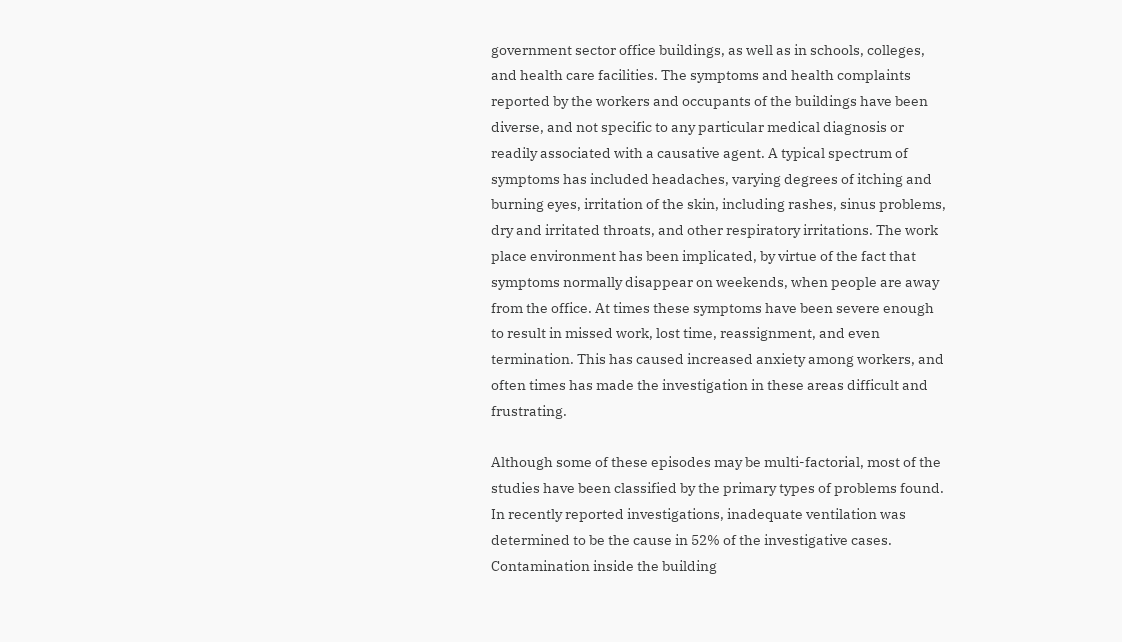government sector office buildings, as well as in schools, colleges, and health care facilities. The symptoms and health complaints reported by the workers and occupants of the buildings have been diverse, and not specific to any particular medical diagnosis or readily associated with a causative agent. A typical spectrum of symptoms has included headaches, varying degrees of itching and burning eyes, irritation of the skin, including rashes, sinus problems, dry and irritated throats, and other respiratory irritations. The work place environment has been implicated, by virtue of the fact that symptoms normally disappear on weekends, when people are away from the office. At times these symptoms have been severe enough to result in missed work, lost time, reassignment, and even termination. This has caused increased anxiety among workers, and often times has made the investigation in these areas difficult and frustrating.

Although some of these episodes may be multi-factorial, most of the studies have been classified by the primary types of problems found. In recently reported investigations, inadequate ventilation was determined to be the cause in 52% of the investigative cases. Contamination inside the building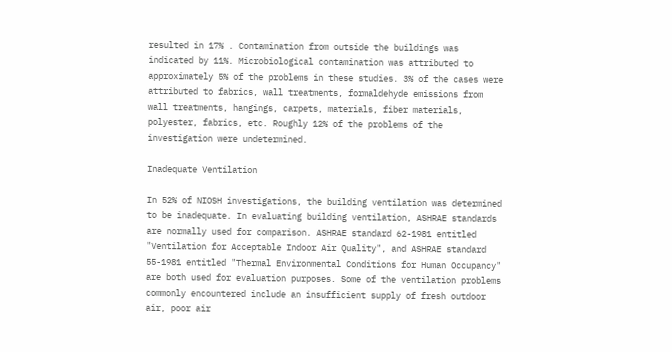resulted in 17% . Contamination from outside the buildings was indicated by 11%. Microbiological contamination was attributed to approximately 5% of the problems in these studies. 3% of the cases were attributed to fabrics, wall treatments, formaldehyde emissions from wall treatments, hangings, carpets, materials, fiber materials, polyester, fabrics, etc. Roughly 12% of the problems of the investigation were undetermined.

Inadequate Ventilation

In 52% of NIOSH investigations, the building ventilation was determined to be inadequate. In evaluating building ventilation, ASHRAE standards are normally used for comparison. ASHRAE standard 62-1981 entitled "Ventilation for Acceptable Indoor Air Quality", and ASHRAE standard 55-1981 entitled "Thermal Environmental Conditions for Human Occupancy" are both used for evaluation purposes. Some of the ventilation problems commonly encountered include an insufficient supply of fresh outdoor air, poor air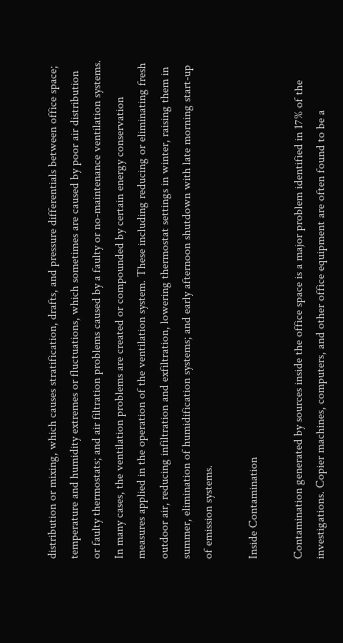distribution or mixing, which causes stratification, drafts, and pressure differentials between office space; temperature and humidity extremes or fluctuations, which sometimes are caused by poor air distribution or faulty thermostats; and air filtration problems caused by a faulty or no-maintenance ventilation systems. In many cases, the ventilation problems are created or compounded by certain energy conservation measures applied in the operation of the ventilation system. These including reducing or eliminating fresh outdoor air, reducing infiltration and exfiltration, lowering thermostat settings in winter, raising them in summer, elimination of humidification systems; and early afternoon shutdown with late morning start-up of emission systems.

Inside Contamination

Contamination generated by sources inside the office space is a major problem identified in 17% of the investigations. Copier machines, computers, and other office equipment are often found to be a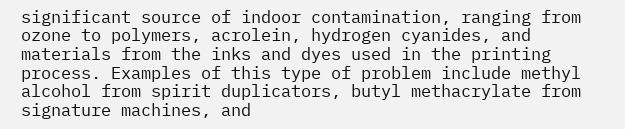significant source of indoor contamination, ranging from ozone to polymers, acrolein, hydrogen cyanides, and materials from the inks and dyes used in the printing process. Examples of this type of problem include methyl alcohol from spirit duplicators, butyl methacrylate from signature machines, and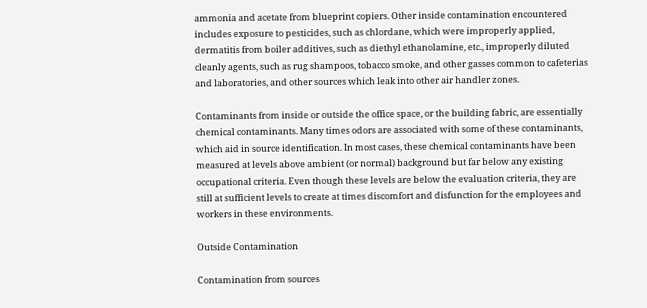ammonia and acetate from blueprint copiers. Other inside contamination encountered includes exposure to pesticides, such as chlordane, which were improperly applied, dermatitis from boiler additives, such as diethyl ethanolamine, etc., improperly diluted cleanly agents, such as rug shampoos, tobacco smoke, and other gasses common to cafeterias and laboratories, and other sources which leak into other air handler zones.

Contaminants from inside or outside the office space, or the building fabric, are essentially chemical contaminants. Many times odors are associated with some of these contaminants, which aid in source identification. In most cases, these chemical contaminants have been measured at levels above ambient (or normal) background but far below any existing occupational criteria. Even though these levels are below the evaluation criteria, they are still at sufficient levels to create at times discomfort and disfunction for the employees and workers in these environments.

Outside Contamination

Contamination from sources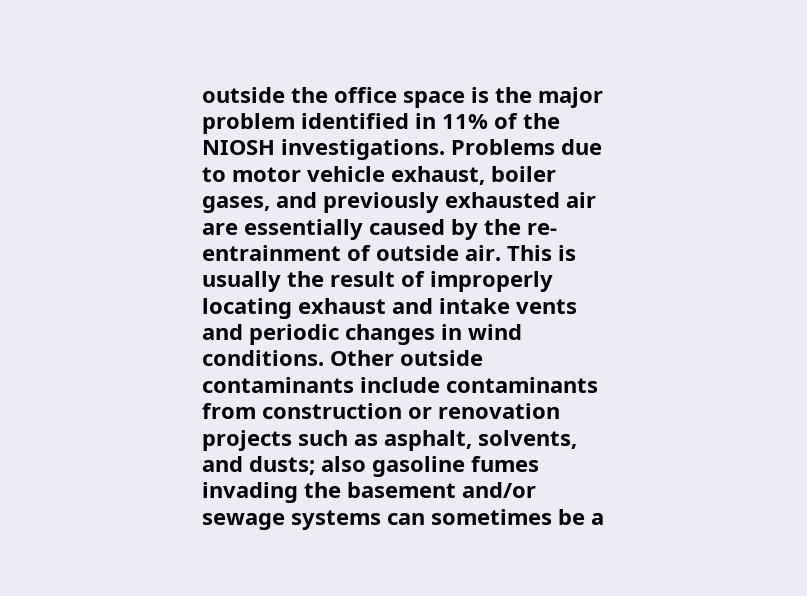outside the office space is the major problem identified in 11% of the NIOSH investigations. Problems due to motor vehicle exhaust, boiler gases, and previously exhausted air are essentially caused by the re-entrainment of outside air. This is usually the result of improperly locating exhaust and intake vents and periodic changes in wind conditions. Other outside contaminants include contaminants from construction or renovation projects such as asphalt, solvents, and dusts; also gasoline fumes invading the basement and/or sewage systems can sometimes be a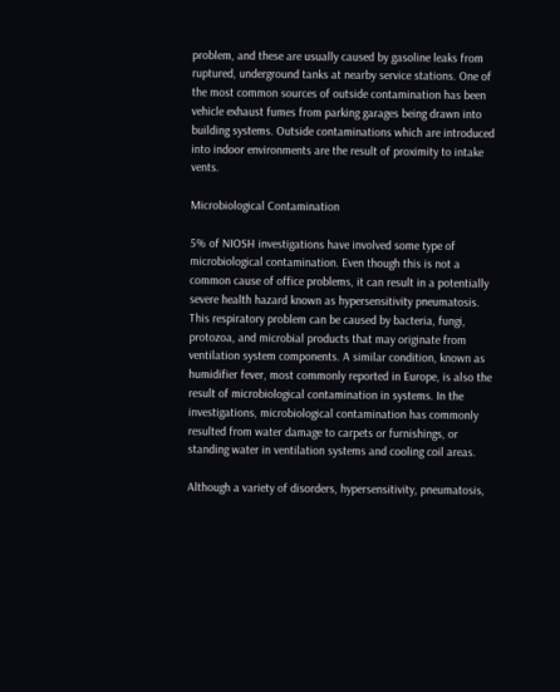problem, and these are usually caused by gasoline leaks from ruptured, underground tanks at nearby service stations. One of the most common sources of outside contamination has been vehicle exhaust fumes from parking garages being drawn into building systems. Outside contaminations which are introduced into indoor environments are the result of proximity to intake vents.

Microbiological Contamination

5% of NIOSH investigations have involved some type of microbiological contamination. Even though this is not a common cause of office problems, it can result in a potentially severe health hazard known as hypersensitivity pneumatosis. This respiratory problem can be caused by bacteria, fungi, protozoa, and microbial products that may originate from ventilation system components. A similar condition, known as humidifier fever, most commonly reported in Europe, is also the result of microbiological contamination in systems. In the investigations, microbiological contamination has commonly resulted from water damage to carpets or furnishings, or standing water in ventilation systems and cooling coil areas.

Although a variety of disorders, hypersensitivity, pneumatosis,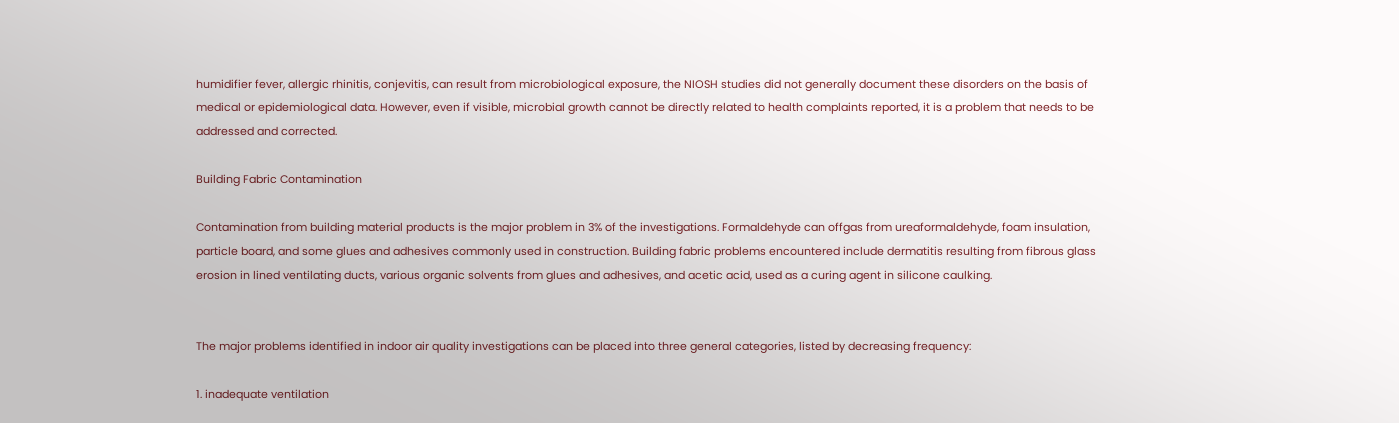humidifier fever, allergic rhinitis, conjevitis, can result from microbiological exposure, the NIOSH studies did not generally document these disorders on the basis of medical or epidemiological data. However, even if visible, microbial growth cannot be directly related to health complaints reported, it is a problem that needs to be addressed and corrected.

Building Fabric Contamination

Contamination from building material products is the major problem in 3% of the investigations. Formaldehyde can offgas from ureaformaldehyde, foam insulation, particle board, and some glues and adhesives commonly used in construction. Building fabric problems encountered include dermatitis resulting from fibrous glass erosion in lined ventilating ducts, various organic solvents from glues and adhesives, and acetic acid, used as a curing agent in silicone caulking.


The major problems identified in indoor air quality investigations can be placed into three general categories, listed by decreasing frequency:

1. inadequate ventilation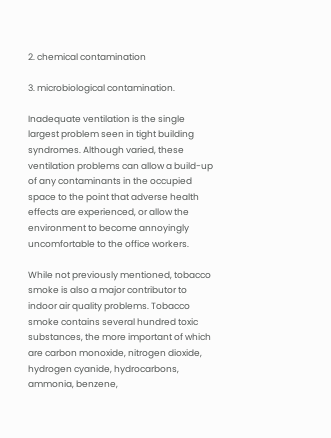2. chemical contamination

3. microbiological contamination.

Inadequate ventilation is the single largest problem seen in tight building syndromes. Although varied, these ventilation problems can allow a build-up of any contaminants in the occupied space to the point that adverse health effects are experienced, or allow the environment to become annoyingly uncomfortable to the office workers.

While not previously mentioned, tobacco smoke is also a major contributor to indoor air quality problems. Tobacco smoke contains several hundred toxic substances, the more important of which are carbon monoxide, nitrogen dioxide, hydrogen cyanide, hydrocarbons, ammonia, benzene,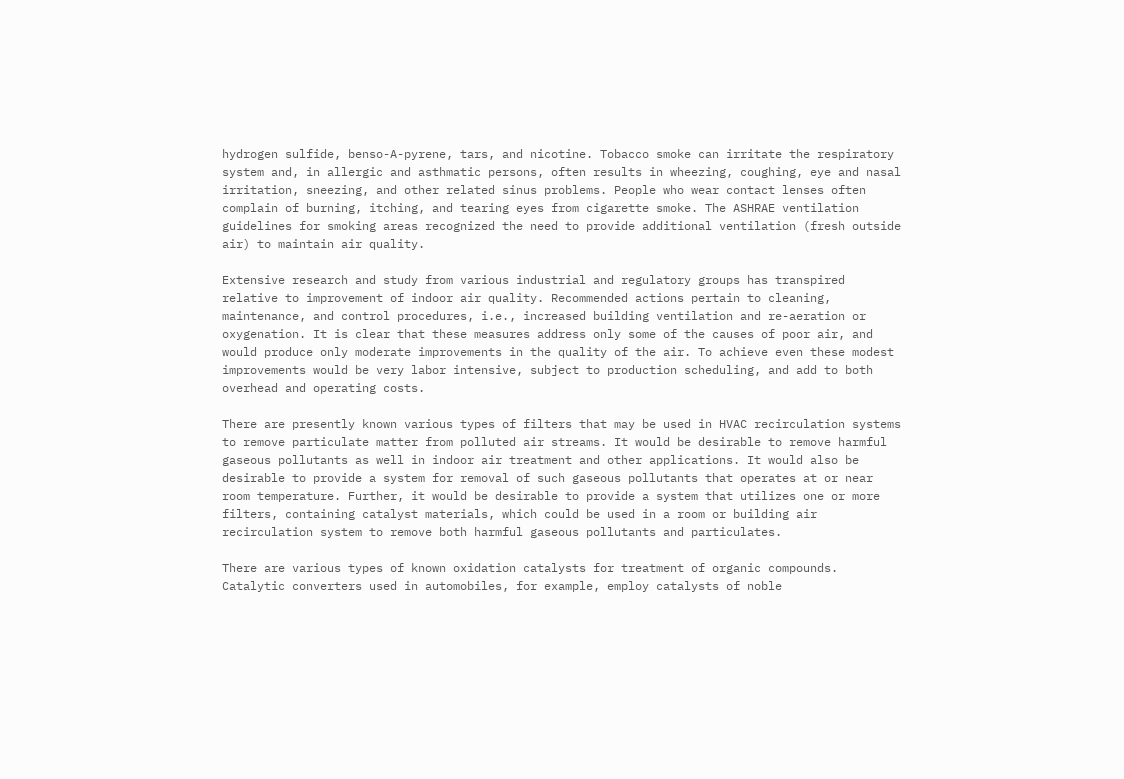hydrogen sulfide, benso-A-pyrene, tars, and nicotine. Tobacco smoke can irritate the respiratory system and, in allergic and asthmatic persons, often results in wheezing, coughing, eye and nasal irritation, sneezing, and other related sinus problems. People who wear contact lenses often complain of burning, itching, and tearing eyes from cigarette smoke. The ASHRAE ventilation guidelines for smoking areas recognized the need to provide additional ventilation (fresh outside air) to maintain air quality.

Extensive research and study from various industrial and regulatory groups has transpired relative to improvement of indoor air quality. Recommended actions pertain to cleaning, maintenance, and control procedures, i.e., increased building ventilation and re-aeration or oxygenation. It is clear that these measures address only some of the causes of poor air, and would produce only moderate improvements in the quality of the air. To achieve even these modest improvements would be very labor intensive, subject to production scheduling, and add to both overhead and operating costs.

There are presently known various types of filters that may be used in HVAC recirculation systems to remove particulate matter from polluted air streams. It would be desirable to remove harmful gaseous pollutants as well in indoor air treatment and other applications. It would also be desirable to provide a system for removal of such gaseous pollutants that operates at or near room temperature. Further, it would be desirable to provide a system that utilizes one or more filters, containing catalyst materials, which could be used in a room or building air recirculation system to remove both harmful gaseous pollutants and particulates.

There are various types of known oxidation catalysts for treatment of organic compounds. Catalytic converters used in automobiles, for example, employ catalysts of noble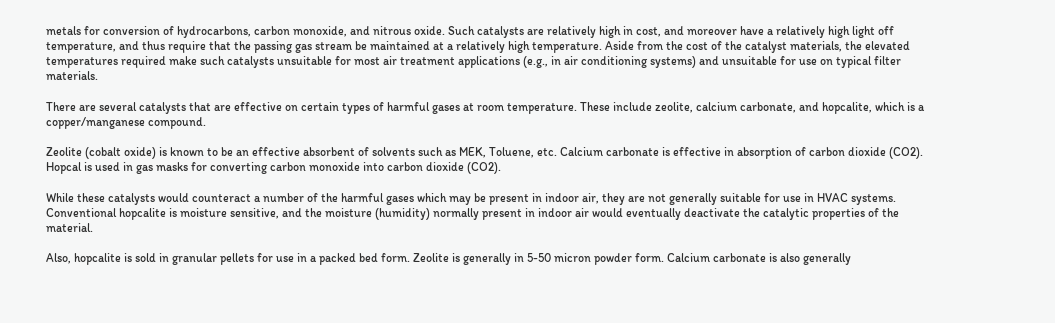metals for conversion of hydrocarbons, carbon monoxide, and nitrous oxide. Such catalysts are relatively high in cost, and moreover have a relatively high light off temperature, and thus require that the passing gas stream be maintained at a relatively high temperature. Aside from the cost of the catalyst materials, the elevated temperatures required make such catalysts unsuitable for most air treatment applications (e.g., in air conditioning systems) and unsuitable for use on typical filter materials.

There are several catalysts that are effective on certain types of harmful gases at room temperature. These include zeolite, calcium carbonate, and hopcalite, which is a copper/manganese compound.

Zeolite (cobalt oxide) is known to be an effective absorbent of solvents such as MEK, Toluene, etc. Calcium carbonate is effective in absorption of carbon dioxide (CO2). Hopcal is used in gas masks for converting carbon monoxide into carbon dioxide (CO2).

While these catalysts would counteract a number of the harmful gases which may be present in indoor air, they are not generally suitable for use in HVAC systems. Conventional hopcalite is moisture sensitive, and the moisture (humidity) normally present in indoor air would eventually deactivate the catalytic properties of the material.

Also, hopcalite is sold in granular pellets for use in a packed bed form. Zeolite is generally in 5-50 micron powder form. Calcium carbonate is also generally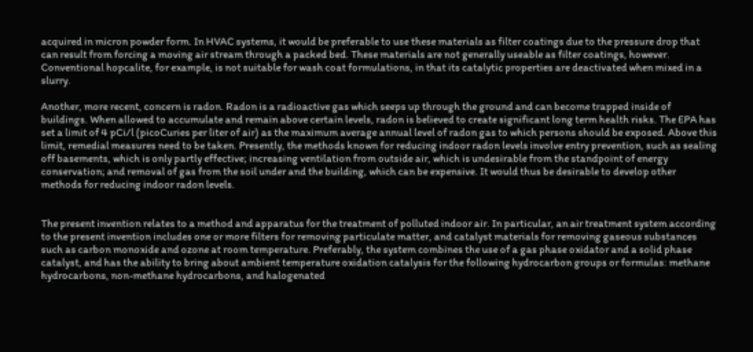acquired in micron powder form. In HVAC systems, it would be preferable to use these materials as filter coatings due to the pressure drop that can result from forcing a moving air stream through a packed bed. These materials are not generally useable as filter coatings, however. Conventional hopcalite, for example, is not suitable for wash coat formulations, in that its catalytic properties are deactivated when mixed in a slurry.

Another, more recent, concern is radon. Radon is a radioactive gas which seeps up through the ground and can become trapped inside of buildings. When allowed to accumulate and remain above certain levels, radon is believed to create significant long term health risks. The EPA has set a limit of 4 pCi/l (picoCuries per liter of air) as the maximum average annual level of radon gas to which persons should be exposed. Above this limit, remedial measures need to be taken. Presently, the methods known for reducing indoor radon levels involve entry prevention, such as sealing off basements, which is only partly effective; increasing ventilation from outside air, which is undesirable from the standpoint of energy conservation; and removal of gas from the soil under and the building, which can be expensive. It would thus be desirable to develop other methods for reducing indoor radon levels.


The present invention relates to a method and apparatus for the treatment of polluted indoor air. In particular, an air treatment system according to the present invention includes one or more filters for removing particulate matter, and catalyst materials for removing gaseous substances such as carbon monoxide and ozone at room temperature. Preferably, the system combines the use of a gas phase oxidator and a solid phase catalyst, and has the ability to bring about ambient temperature oxidation catalysis for the following hydrocarbon groups or formulas: methane hydrocarbons, non-methane hydrocarbons, and halogenated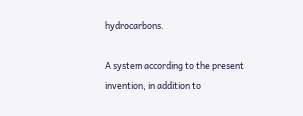hydrocarbons.

A system according to the present invention, in addition to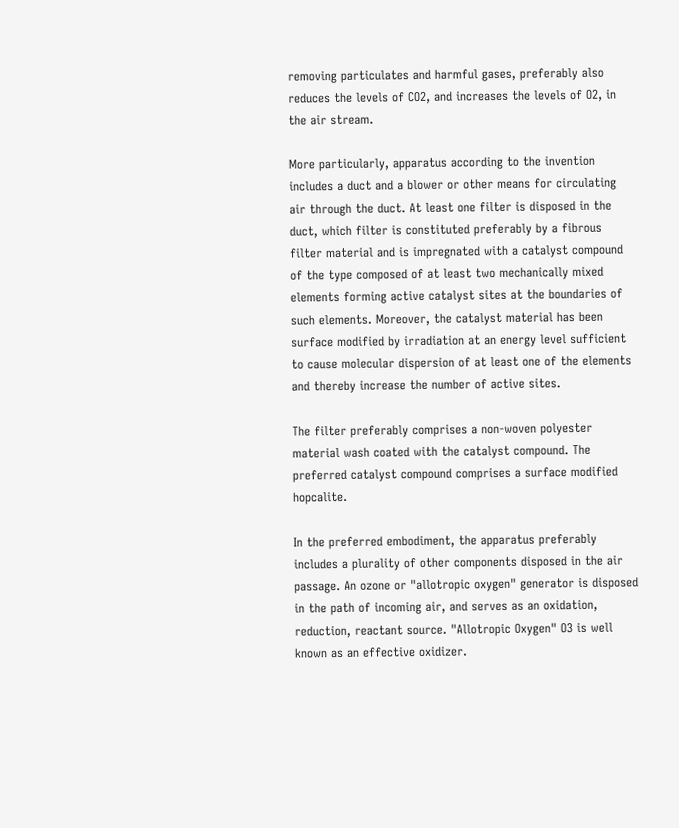removing particulates and harmful gases, preferably also reduces the levels of CO2, and increases the levels of O2, in the air stream.

More particularly, apparatus according to the invention includes a duct and a blower or other means for circulating air through the duct. At least one filter is disposed in the duct, which filter is constituted preferably by a fibrous filter material and is impregnated with a catalyst compound of the type composed of at least two mechanically mixed elements forming active catalyst sites at the boundaries of such elements. Moreover, the catalyst material has been surface modified by irradiation at an energy level sufficient to cause molecular dispersion of at least one of the elements and thereby increase the number of active sites.

The filter preferably comprises a non-woven polyester material wash coated with the catalyst compound. The preferred catalyst compound comprises a surface modified hopcalite.

In the preferred embodiment, the apparatus preferably includes a plurality of other components disposed in the air passage. An ozone or "allotropic oxygen" generator is disposed in the path of incoming air, and serves as an oxidation, reduction, reactant source. "Allotropic Oxygen" O3 is well known as an effective oxidizer.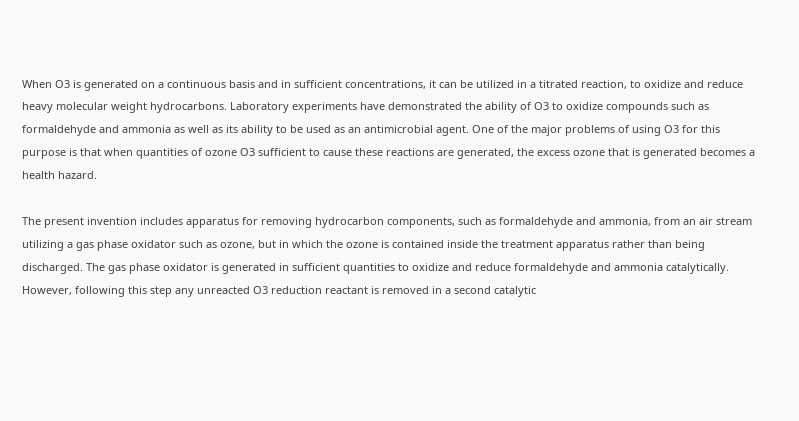When O3 is generated on a continuous basis and in sufficient concentrations, it can be utilized in a titrated reaction, to oxidize and reduce heavy molecular weight hydrocarbons. Laboratory experiments have demonstrated the ability of O3 to oxidize compounds such as formaldehyde and ammonia as well as its ability to be used as an antimicrobial agent. One of the major problems of using O3 for this purpose is that when quantities of ozone O3 sufficient to cause these reactions are generated, the excess ozone that is generated becomes a health hazard.

The present invention includes apparatus for removing hydrocarbon components, such as formaldehyde and ammonia, from an air stream utilizing a gas phase oxidator such as ozone, but in which the ozone is contained inside the treatment apparatus rather than being discharged. The gas phase oxidator is generated in sufficient quantities to oxidize and reduce formaldehyde and ammonia catalytically. However, following this step any unreacted O3 reduction reactant is removed in a second catalytic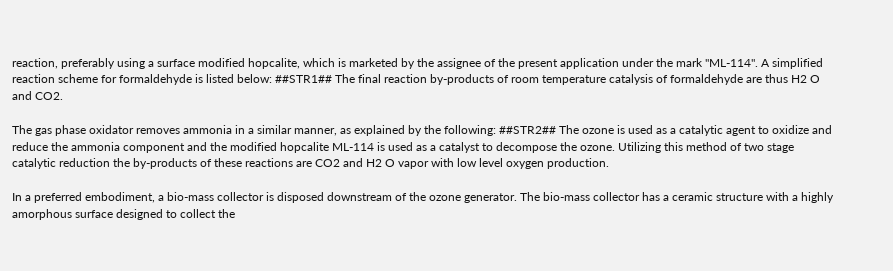reaction, preferably using a surface modified hopcalite, which is marketed by the assignee of the present application under the mark "ML-114". A simplified reaction scheme for formaldehyde is listed below: ##STR1## The final reaction by-products of room temperature catalysis of formaldehyde are thus H2 O and CO2.

The gas phase oxidator removes ammonia in a similar manner, as explained by the following: ##STR2## The ozone is used as a catalytic agent to oxidize and reduce the ammonia component and the modified hopcalite ML-114 is used as a catalyst to decompose the ozone. Utilizing this method of two stage catalytic reduction the by-products of these reactions are CO2 and H2 O vapor with low level oxygen production.

In a preferred embodiment, a bio-mass collector is disposed downstream of the ozone generator. The bio-mass collector has a ceramic structure with a highly amorphous surface designed to collect the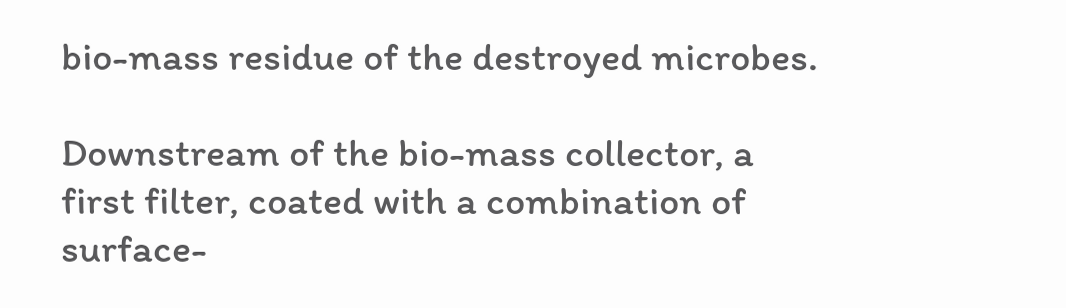bio-mass residue of the destroyed microbes.

Downstream of the bio-mass collector, a first filter, coated with a combination of surface-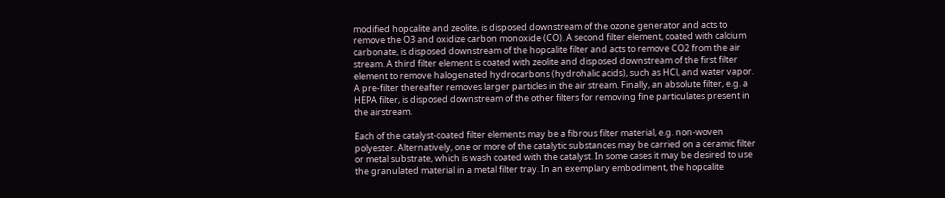modified hopcalite and zeolite, is disposed downstream of the ozone generator and acts to remove the O3 and oxidize carbon monoxide (CO). A second filter element, coated with calcium carbonate, is disposed downstream of the hopcalite filter and acts to remove CO2 from the air stream. A third filter element is coated with zeolite and disposed downstream of the first filter element to remove halogenated hydrocarbons (hydrohalic acids), such as HCl, and water vapor. A pre-filter thereafter removes larger particles in the air stream. Finally, an absolute filter, e.g. a HEPA filter, is disposed downstream of the other filters for removing fine particulates present in the airstream.

Each of the catalyst-coated filter elements may be a fibrous filter material, e.g. non-woven polyester. Alternatively, one or more of the catalytic substances may be carried on a ceramic filter or metal substrate, which is wash coated with the catalyst. In some cases it may be desired to use the granulated material in a metal filter tray. In an exemplary embodiment, the hopcalite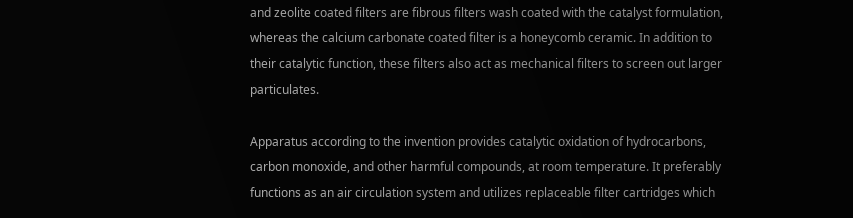and zeolite coated filters are fibrous filters wash coated with the catalyst formulation, whereas the calcium carbonate coated filter is a honeycomb ceramic. In addition to their catalytic function, these filters also act as mechanical filters to screen out larger particulates.

Apparatus according to the invention provides catalytic oxidation of hydrocarbons, carbon monoxide, and other harmful compounds, at room temperature. It preferably functions as an air circulation system and utilizes replaceable filter cartridges which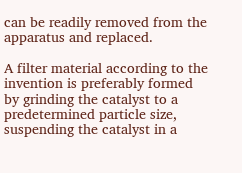can be readily removed from the apparatus and replaced.

A filter material according to the invention is preferably formed by grinding the catalyst to a predetermined particle size, suspending the catalyst in a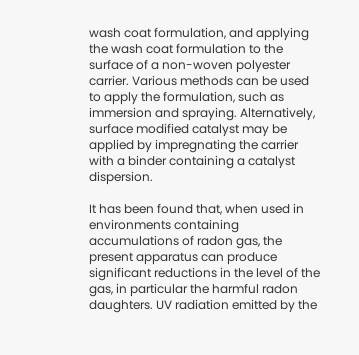wash coat formulation, and applying the wash coat formulation to the surface of a non-woven polyester carrier. Various methods can be used to apply the formulation, such as immersion and spraying. Alternatively, surface modified catalyst may be applied by impregnating the carrier with a binder containing a catalyst dispersion.

It has been found that, when used in environments containing accumulations of radon gas, the present apparatus can produce significant reductions in the level of the gas, in particular the harmful radon daughters. UV radiation emitted by the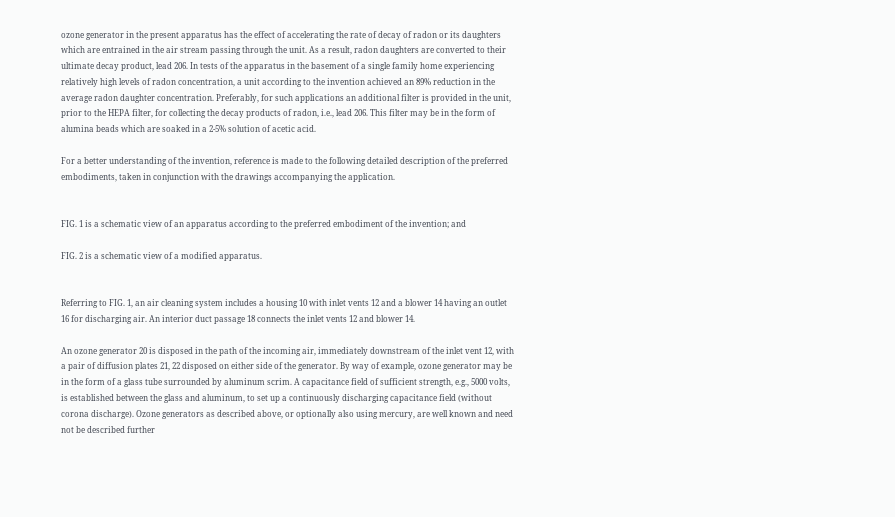ozone generator in the present apparatus has the effect of accelerating the rate of decay of radon or its daughters which are entrained in the air stream passing through the unit. As a result, radon daughters are converted to their ultimate decay product, lead 206. In tests of the apparatus in the basement of a single family home experiencing relatively high levels of radon concentration, a unit according to the invention achieved an 89% reduction in the average radon daughter concentration. Preferably, for such applications an additional filter is provided in the unit, prior to the HEPA filter, for collecting the decay products of radon, i.e., lead 206. This filter may be in the form of alumina beads which are soaked in a 2-5% solution of acetic acid.

For a better understanding of the invention, reference is made to the following detailed description of the preferred embodiments, taken in conjunction with the drawings accompanying the application.


FIG. 1 is a schematic view of an apparatus according to the preferred embodiment of the invention; and

FIG. 2 is a schematic view of a modified apparatus.


Referring to FIG. 1, an air cleaning system includes a housing 10 with inlet vents 12 and a blower 14 having an outlet 16 for discharging air. An interior duct passage 18 connects the inlet vents 12 and blower 14.

An ozone generator 20 is disposed in the path of the incoming air, immediately downstream of the inlet vent 12, with a pair of diffusion plates 21, 22 disposed on either side of the generator. By way of example, ozone generator may be in the form of a glass tube surrounded by aluminum scrim. A capacitance field of sufficient strength, e.g., 5000 volts, is established between the glass and aluminum, to set up a continuously discharging capacitance field (without corona discharge). Ozone generators as described above, or optionally also using mercury, are well known and need not be described further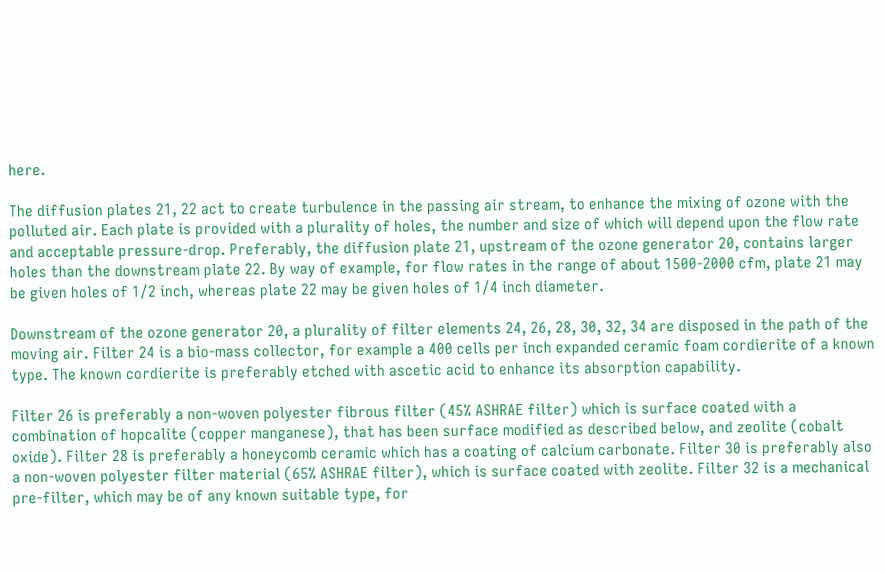here.

The diffusion plates 21, 22 act to create turbulence in the passing air stream, to enhance the mixing of ozone with the polluted air. Each plate is provided with a plurality of holes, the number and size of which will depend upon the flow rate and acceptable pressure-drop. Preferably, the diffusion plate 21, upstream of the ozone generator 20, contains larger holes than the downstream plate 22. By way of example, for flow rates in the range of about 1500-2000 cfm, plate 21 may be given holes of 1/2 inch, whereas plate 22 may be given holes of 1/4 inch diameter.

Downstream of the ozone generator 20, a plurality of filter elements 24, 26, 28, 30, 32, 34 are disposed in the path of the moving air. Filter 24 is a bio-mass collector, for example a 400 cells per inch expanded ceramic foam cordierite of a known type. The known cordierite is preferably etched with ascetic acid to enhance its absorption capability.

Filter 26 is preferably a non-woven polyester fibrous filter (45% ASHRAE filter) which is surface coated with a combination of hopcalite (copper manganese), that has been surface modified as described below, and zeolite (cobalt oxide). Filter 28 is preferably a honeycomb ceramic which has a coating of calcium carbonate. Filter 30 is preferably also a non-woven polyester filter material (65% ASHRAE filter), which is surface coated with zeolite. Filter 32 is a mechanical pre-filter, which may be of any known suitable type, for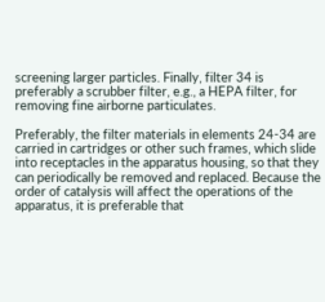screening larger particles. Finally, filter 34 is preferably a scrubber filter, e.g., a HEPA filter, for removing fine airborne particulates.

Preferably, the filter materials in elements 24-34 are carried in cartridges or other such frames, which slide into receptacles in the apparatus housing, so that they can periodically be removed and replaced. Because the order of catalysis will affect the operations of the apparatus, it is preferable that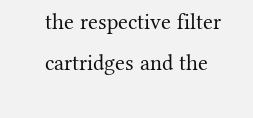the respective filter cartridges and the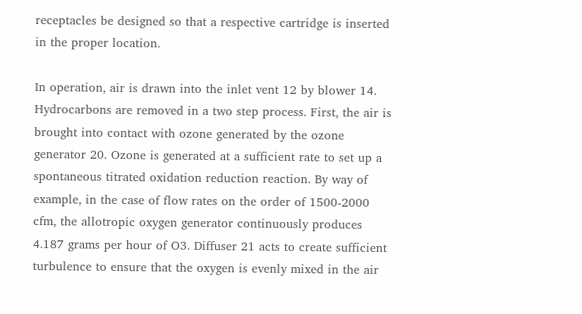receptacles be designed so that a respective cartridge is inserted in the proper location.

In operation, air is drawn into the inlet vent 12 by blower 14. Hydrocarbons are removed in a two step process. First, the air is brought into contact with ozone generated by the ozone generator 20. Ozone is generated at a sufficient rate to set up a spontaneous titrated oxidation reduction reaction. By way of example, in the case of flow rates on the order of 1500-2000 cfm, the allotropic oxygen generator continuously produces 4.187 grams per hour of O3. Diffuser 21 acts to create sufficient turbulence to ensure that the oxygen is evenly mixed in the air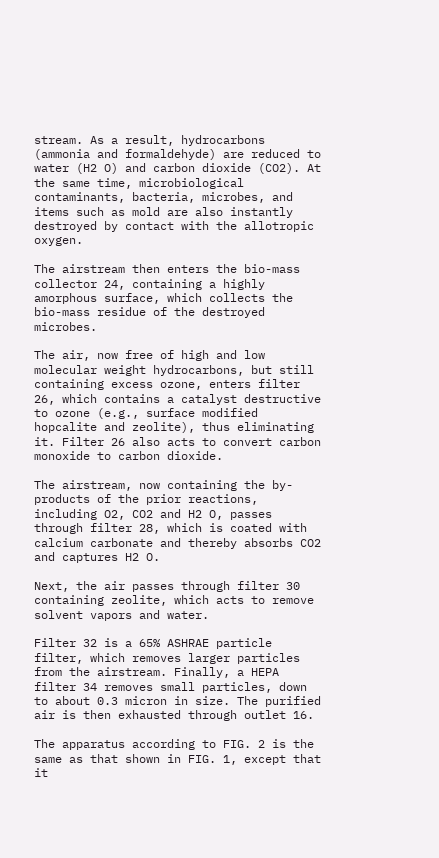stream. As a result, hydrocarbons (ammonia and formaldehyde) are reduced to water (H2 O) and carbon dioxide (CO2). At the same time, microbiological contaminants, bacteria, microbes, and items such as mold are also instantly destroyed by contact with the allotropic oxygen.

The airstream then enters the bio-mass collector 24, containing a highly amorphous surface, which collects the bio-mass residue of the destroyed microbes.

The air, now free of high and low molecular weight hydrocarbons, but still containing excess ozone, enters filter 26, which contains a catalyst destructive to ozone (e.g., surface modified hopcalite and zeolite), thus eliminating it. Filter 26 also acts to convert carbon monoxide to carbon dioxide.

The airstream, now containing the by-products of the prior reactions, including O2, CO2 and H2 O, passes through filter 28, which is coated with calcium carbonate and thereby absorbs CO2 and captures H2 O.

Next, the air passes through filter 30 containing zeolite, which acts to remove solvent vapors and water.

Filter 32 is a 65% ASHRAE particle filter, which removes larger particles from the airstream. Finally, a HEPA filter 34 removes small particles, down to about 0.3 micron in size. The purified air is then exhausted through outlet 16.

The apparatus according to FIG. 2 is the same as that shown in FIG. 1, except that it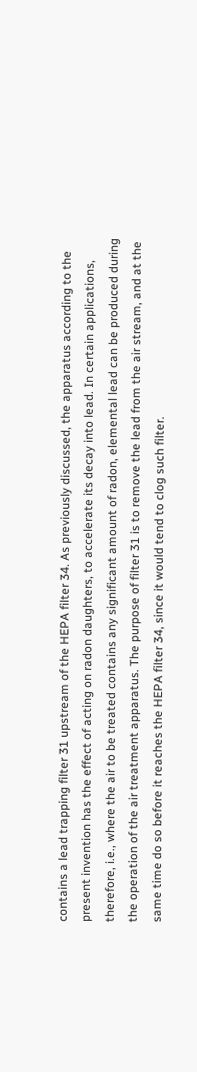contains a lead trapping filter 31 upstream of the HEPA filter 34. As previously discussed, the apparatus according to the present invention has the effect of acting on radon daughters, to accelerate its decay into lead. In certain applications, therefore, i.e., where the air to be treated contains any significant amount of radon, elemental lead can be produced during the operation of the air treatment apparatus. The purpose of filter 31 is to remove the lead from the air stream, and at the same time do so before it reaches the HEPA filter 34, since it would tend to clog such filter.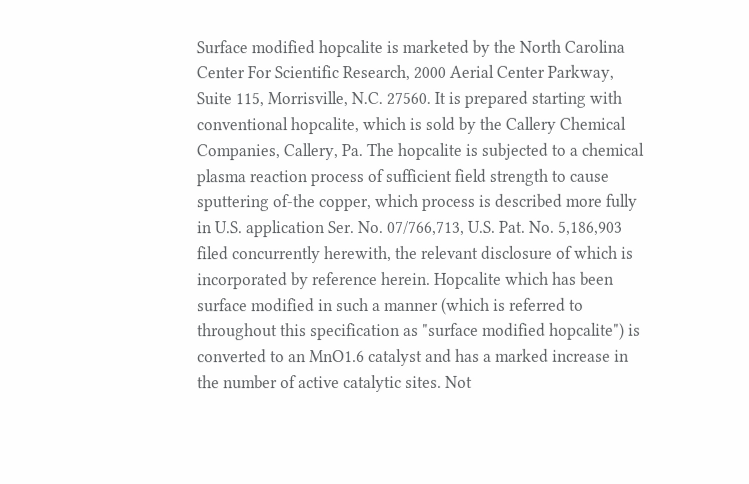Surface modified hopcalite is marketed by the North Carolina Center For Scientific Research, 2000 Aerial Center Parkway, Suite 115, Morrisville, N.C. 27560. It is prepared starting with conventional hopcalite, which is sold by the Callery Chemical Companies, Callery, Pa. The hopcalite is subjected to a chemical plasma reaction process of sufficient field strength to cause sputtering of-the copper, which process is described more fully in U.S. application Ser. No. 07/766,713, U.S. Pat. No. 5,186,903 filed concurrently herewith, the relevant disclosure of which is incorporated by reference herein. Hopcalite which has been surface modified in such a manner (which is referred to throughout this specification as "surface modified hopcalite") is converted to an MnO1.6 catalyst and has a marked increase in the number of active catalytic sites. Not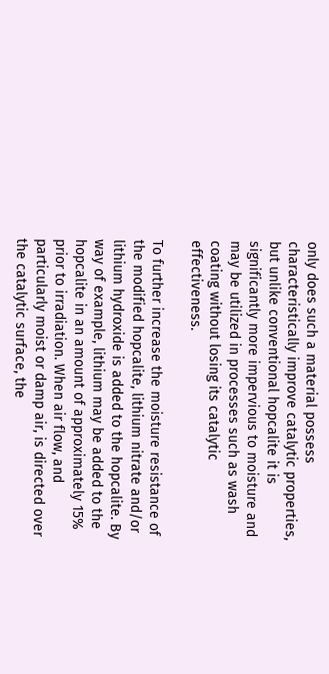only does such a material possess characteristically improve catalytic properties, but unlike conventional hopcalite it is significantly more impervious to moisture and may be utilized in processes such as wash coating without losing its catalytic effectiveness.

To further increase the moisture resistance of the modified hopcalite, lithium nitrate and/or lithium hydroxide is added to the hopcalite. By way of example, lithium may be added to the hopcalite in an amount of approximately 15% prior to irradiation. When air flow, and particularly moist or damp air, is directed over the catalytic surface, the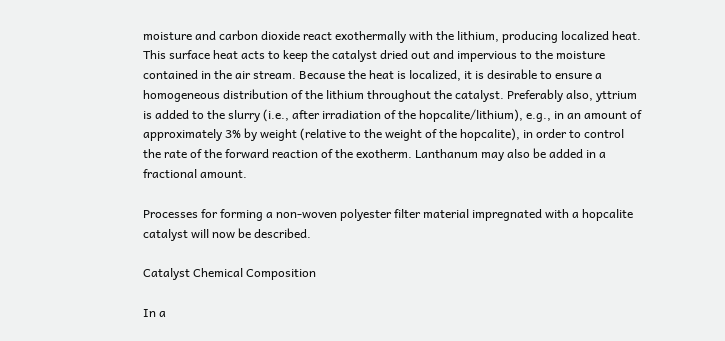moisture and carbon dioxide react exothermally with the lithium, producing localized heat. This surface heat acts to keep the catalyst dried out and impervious to the moisture contained in the air stream. Because the heat is localized, it is desirable to ensure a homogeneous distribution of the lithium throughout the catalyst. Preferably also, yttrium is added to the slurry (i.e., after irradiation of the hopcalite/lithium), e.g., in an amount of approximately 3% by weight (relative to the weight of the hopcalite), in order to control the rate of the forward reaction of the exotherm. Lanthanum may also be added in a fractional amount.

Processes for forming a non-woven polyester filter material impregnated with a hopcalite catalyst will now be described.

Catalyst Chemical Composition

In a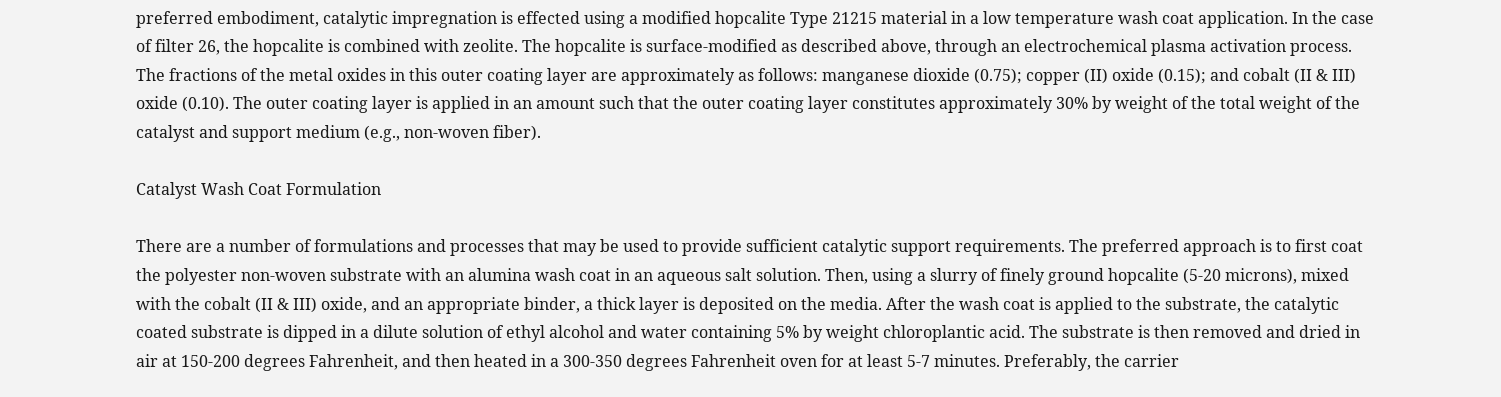preferred embodiment, catalytic impregnation is effected using a modified hopcalite Type 21215 material in a low temperature wash coat application. In the case of filter 26, the hopcalite is combined with zeolite. The hopcalite is surface-modified as described above, through an electrochemical plasma activation process. The fractions of the metal oxides in this outer coating layer are approximately as follows: manganese dioxide (0.75); copper (II) oxide (0.15); and cobalt (II & III) oxide (0.10). The outer coating layer is applied in an amount such that the outer coating layer constitutes approximately 30% by weight of the total weight of the catalyst and support medium (e.g., non-woven fiber).

Catalyst Wash Coat Formulation

There are a number of formulations and processes that may be used to provide sufficient catalytic support requirements. The preferred approach is to first coat the polyester non-woven substrate with an alumina wash coat in an aqueous salt solution. Then, using a slurry of finely ground hopcalite (5-20 microns), mixed with the cobalt (II & III) oxide, and an appropriate binder, a thick layer is deposited on the media. After the wash coat is applied to the substrate, the catalytic coated substrate is dipped in a dilute solution of ethyl alcohol and water containing 5% by weight chloroplantic acid. The substrate is then removed and dried in air at 150-200 degrees Fahrenheit, and then heated in a 300-350 degrees Fahrenheit oven for at least 5-7 minutes. Preferably, the carrier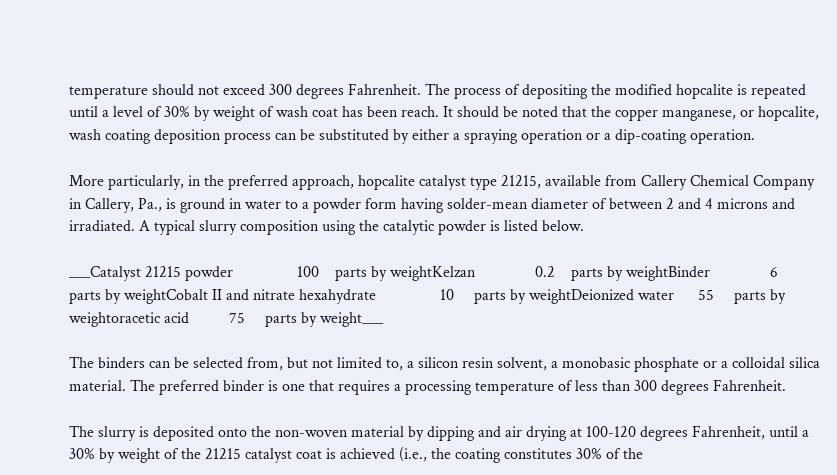temperature should not exceed 300 degrees Fahrenheit. The process of depositing the modified hopcalite is repeated until a level of 30% by weight of wash coat has been reach. It should be noted that the copper manganese, or hopcalite, wash coating deposition process can be substituted by either a spraying operation or a dip-coating operation.

More particularly, in the preferred approach, hopcalite catalyst type 21215, available from Callery Chemical Company in Callery, Pa., is ground in water to a powder form having solder-mean diameter of between 2 and 4 microns and irradiated. A typical slurry composition using the catalytic powder is listed below.

___Catalyst 21215 powder                100    parts by weightKelzan               0.2    parts by weightBinder               6      parts by weightCobalt II and nitrate hexahydrate                10     parts by weightDeionized water      55     parts by weightoracetic acid          75     parts by weight___

The binders can be selected from, but not limited to, a silicon resin solvent, a monobasic phosphate or a colloidal silica material. The preferred binder is one that requires a processing temperature of less than 300 degrees Fahrenheit.

The slurry is deposited onto the non-woven material by dipping and air drying at 100-120 degrees Fahrenheit, until a 30% by weight of the 21215 catalyst coat is achieved (i.e., the coating constitutes 30% of the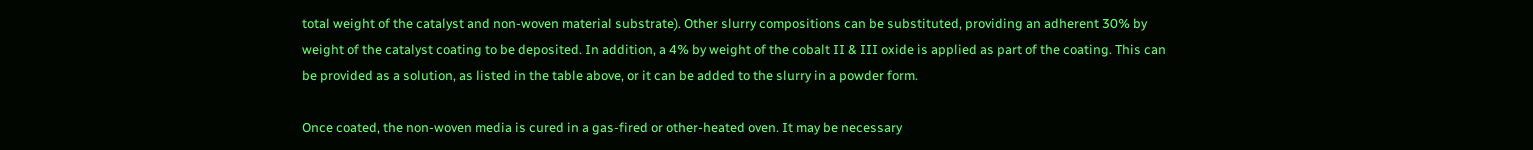total weight of the catalyst and non-woven material substrate). Other slurry compositions can be substituted, providing an adherent 30% by weight of the catalyst coating to be deposited. In addition, a 4% by weight of the cobalt II & III oxide is applied as part of the coating. This can be provided as a solution, as listed in the table above, or it can be added to the slurry in a powder form.

Once coated, the non-woven media is cured in a gas-fired or other-heated oven. It may be necessary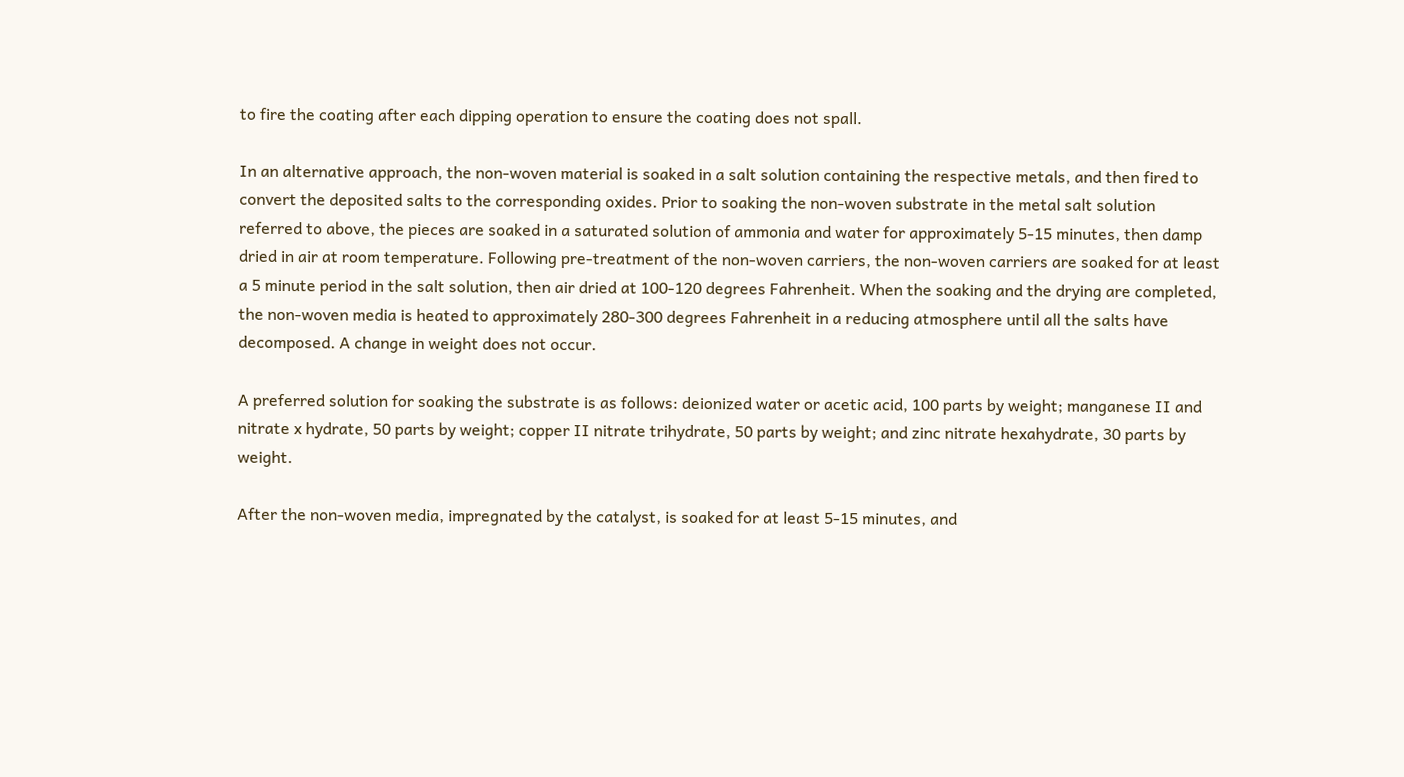to fire the coating after each dipping operation to ensure the coating does not spall.

In an alternative approach, the non-woven material is soaked in a salt solution containing the respective metals, and then fired to convert the deposited salts to the corresponding oxides. Prior to soaking the non-woven substrate in the metal salt solution referred to above, the pieces are soaked in a saturated solution of ammonia and water for approximately 5-15 minutes, then damp dried in air at room temperature. Following pre-treatment of the non-woven carriers, the non-woven carriers are soaked for at least a 5 minute period in the salt solution, then air dried at 100-120 degrees Fahrenheit. When the soaking and the drying are completed, the non-woven media is heated to approximately 280-300 degrees Fahrenheit in a reducing atmosphere until all the salts have decomposed. A change in weight does not occur.

A preferred solution for soaking the substrate is as follows: deionized water or acetic acid, 100 parts by weight; manganese II and nitrate x hydrate, 50 parts by weight; copper II nitrate trihydrate, 50 parts by weight; and zinc nitrate hexahydrate, 30 parts by weight.

After the non-woven media, impregnated by the catalyst, is soaked for at least 5-15 minutes, and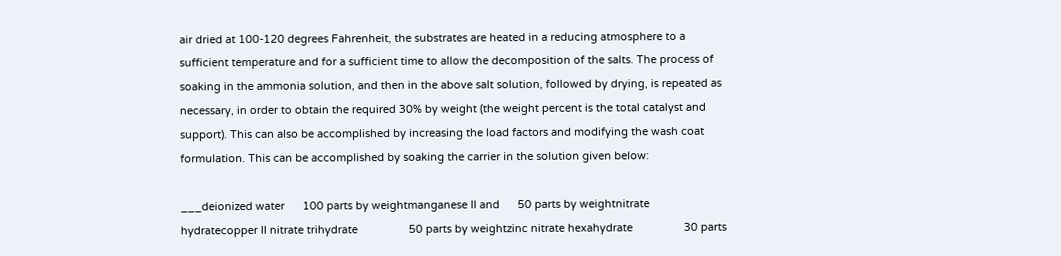air dried at 100-120 degrees Fahrenheit, the substrates are heated in a reducing atmosphere to a sufficient temperature and for a sufficient time to allow the decomposition of the salts. The process of soaking in the ammonia solution, and then in the above salt solution, followed by drying, is repeated as necessary, in order to obtain the required 30% by weight (the weight percent is the total catalyst and support). This can also be accomplished by increasing the load factors and modifying the wash coat formulation. This can be accomplished by soaking the carrier in the solution given below:

___deionized water      100 parts by weightmanganese II and      50 parts by weightnitrate  hydratecopper II nitrate trihydrate                 50 parts by weightzinc nitrate hexahydrate                 30 parts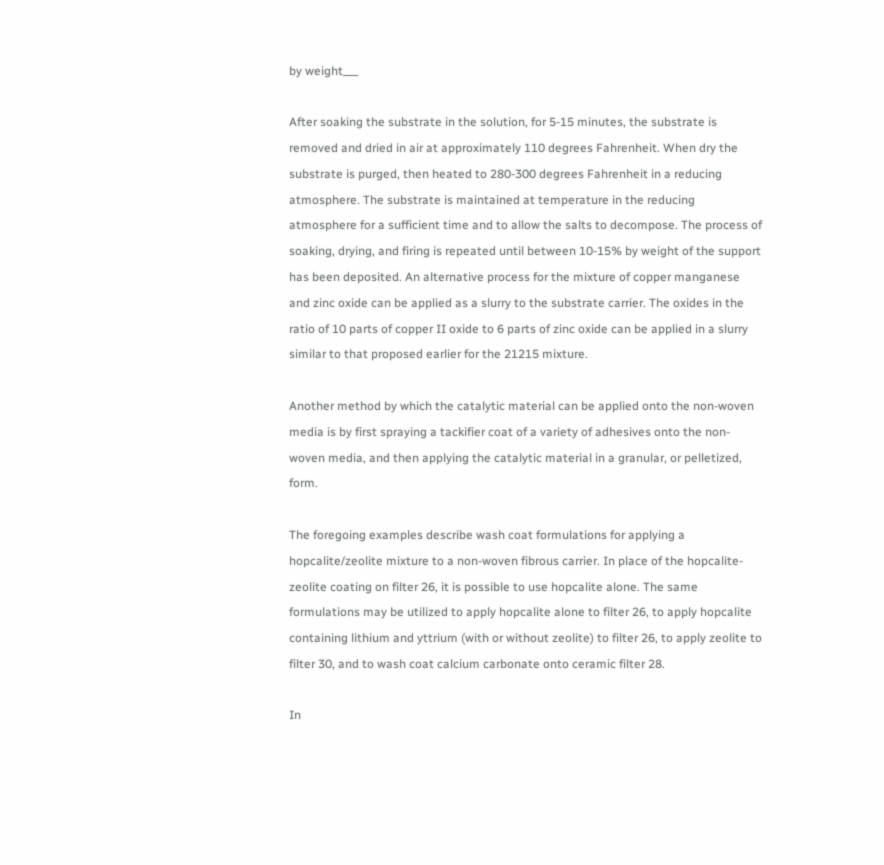by weight___

After soaking the substrate in the solution, for 5-15 minutes, the substrate is removed and dried in air at approximately 110 degrees Fahrenheit. When dry the substrate is purged, then heated to 280-300 degrees Fahrenheit in a reducing atmosphere. The substrate is maintained at temperature in the reducing atmosphere for a sufficient time and to allow the salts to decompose. The process of soaking, drying, and firing is repeated until between 10-15% by weight of the support has been deposited. An alternative process for the mixture of copper manganese and zinc oxide can be applied as a slurry to the substrate carrier. The oxides in the ratio of 10 parts of copper II oxide to 6 parts of zinc oxide can be applied in a slurry similar to that proposed earlier for the 21215 mixture.

Another method by which the catalytic material can be applied onto the non-woven media is by first spraying a tackifier coat of a variety of adhesives onto the non-woven media, and then applying the catalytic material in a granular, or pelletized, form.

The foregoing examples describe wash coat formulations for applying a hopcalite/zeolite mixture to a non-woven fibrous carrier. In place of the hopcalite-zeolite coating on filter 26, it is possible to use hopcalite alone. The same formulations may be utilized to apply hopcalite alone to filter 26, to apply hopcalite containing lithium and yttrium (with or without zeolite) to filter 26, to apply zeolite to filter 30, and to wash coat calcium carbonate onto ceramic filter 28.

In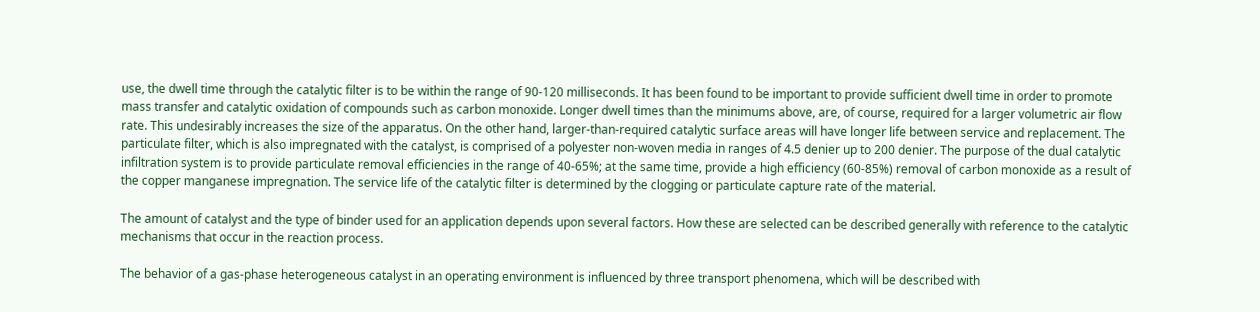use, the dwell time through the catalytic filter is to be within the range of 90-120 milliseconds. It has been found to be important to provide sufficient dwell time in order to promote mass transfer and catalytic oxidation of compounds such as carbon monoxide. Longer dwell times than the minimums above, are, of course, required for a larger volumetric air flow rate. This undesirably increases the size of the apparatus. On the other hand, larger-than-required catalytic surface areas will have longer life between service and replacement. The particulate filter, which is also impregnated with the catalyst, is comprised of a polyester non-woven media in ranges of 4.5 denier up to 200 denier. The purpose of the dual catalytic infiltration system is to provide particulate removal efficiencies in the range of 40-65%; at the same time, provide a high efficiency (60-85%) removal of carbon monoxide as a result of the copper manganese impregnation. The service life of the catalytic filter is determined by the clogging or particulate capture rate of the material.

The amount of catalyst and the type of binder used for an application depends upon several factors. How these are selected can be described generally with reference to the catalytic mechanisms that occur in the reaction process.

The behavior of a gas-phase heterogeneous catalyst in an operating environment is influenced by three transport phenomena, which will be described with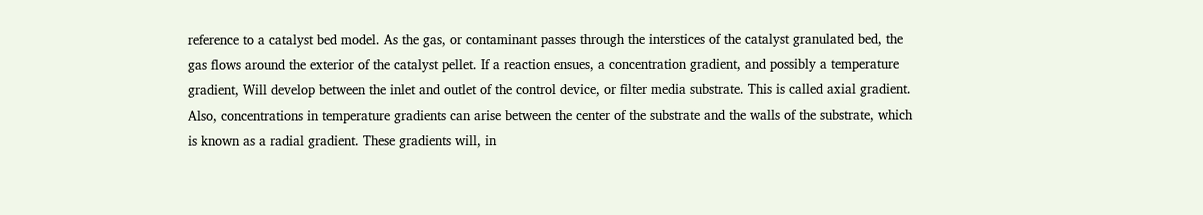reference to a catalyst bed model. As the gas, or contaminant passes through the interstices of the catalyst granulated bed, the gas flows around the exterior of the catalyst pellet. If a reaction ensues, a concentration gradient, and possibly a temperature gradient, Will develop between the inlet and outlet of the control device, or filter media substrate. This is called axial gradient. Also, concentrations in temperature gradients can arise between the center of the substrate and the walls of the substrate, which is known as a radial gradient. These gradients will, in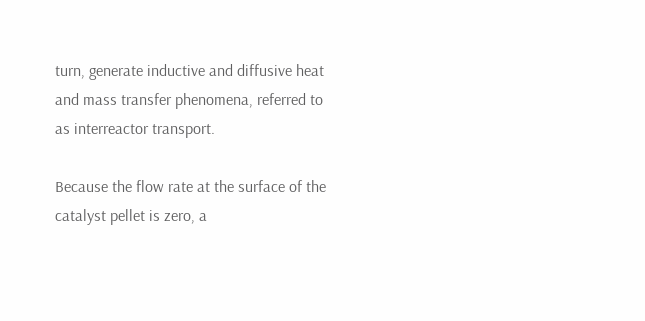turn, generate inductive and diffusive heat and mass transfer phenomena, referred to as interreactor transport.

Because the flow rate at the surface of the catalyst pellet is zero, a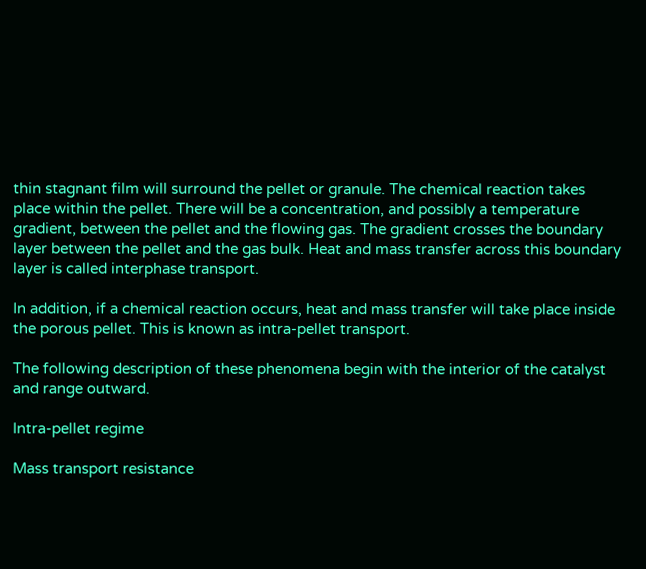thin stagnant film will surround the pellet or granule. The chemical reaction takes place within the pellet. There will be a concentration, and possibly a temperature gradient, between the pellet and the flowing gas. The gradient crosses the boundary layer between the pellet and the gas bulk. Heat and mass transfer across this boundary layer is called interphase transport.

In addition, if a chemical reaction occurs, heat and mass transfer will take place inside the porous pellet. This is known as intra-pellet transport.

The following description of these phenomena begin with the interior of the catalyst and range outward.

Intra-pellet regime

Mass transport resistance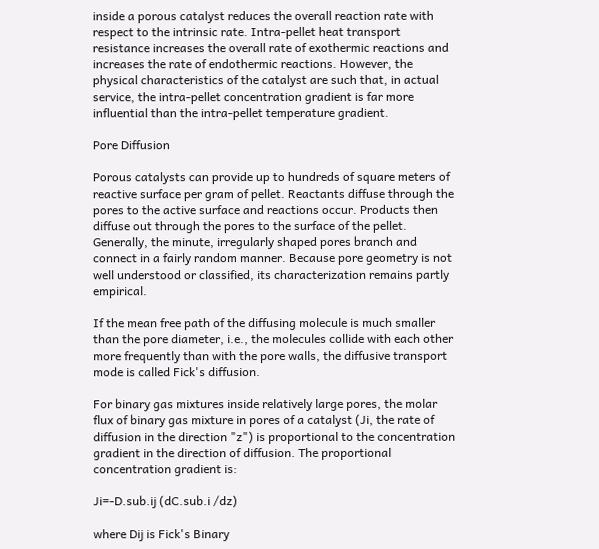inside a porous catalyst reduces the overall reaction rate with respect to the intrinsic rate. Intra-pellet heat transport resistance increases the overall rate of exothermic reactions and increases the rate of endothermic reactions. However, the physical characteristics of the catalyst are such that, in actual service, the intra-pellet concentration gradient is far more influential than the intra-pellet temperature gradient.

Pore Diffusion

Porous catalysts can provide up to hundreds of square meters of reactive surface per gram of pellet. Reactants diffuse through the pores to the active surface and reactions occur. Products then diffuse out through the pores to the surface of the pellet. Generally, the minute, irregularly shaped pores branch and connect in a fairly random manner. Because pore geometry is not well understood or classified, its characterization remains partly empirical.

If the mean free path of the diffusing molecule is much smaller than the pore diameter, i.e., the molecules collide with each other more frequently than with the pore walls, the diffusive transport mode is called Fick's diffusion.

For binary gas mixtures inside relatively large pores, the molar flux of binary gas mixture in pores of a catalyst (Ji, the rate of diffusion in the direction "z") is proportional to the concentration gradient in the direction of diffusion. The proportional concentration gradient is:

Ji=-D.sub.ij (dC.sub.i /dz)

where Dij is Fick's Binary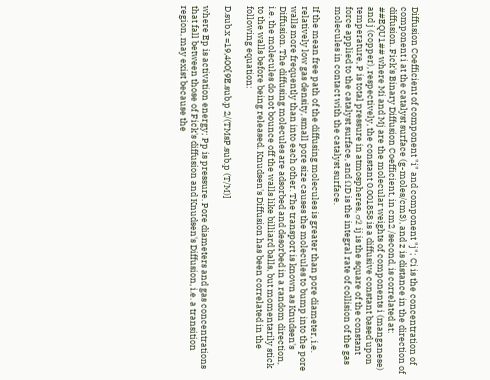Diffusion Coefficient of component "i" and component "j"; Ci is the concentration of component i at the catalyst surface (g-moles/cm3), and z is distance in the direction of diffusion. Fick's Binary Diffusion Coefficient, in cm2 /second, is correlated at: ##EQU1## where Mi and Mj are the molecular weights of components i (manganese) and j (copper), respectively, the constant 0.001858 is a diffusive constant based upon temperature, P is total pressure in atmospheres, σ2 ij is the square of the constant force applied to the catalyst surface, and ΩD is the integral rate of collision of the gas molecules in contact with the catalyst surface.

If the mean free path of the diffusing molecules is greater than pore diameter, i.e. relatively low gas density, small pore size causes the molecules to bump into the pore walls more frequently than into each other. The transport is known as Knudsen's Diffusion. The diffusing molecules are adsorbed and desorbed in a random direction, i.e. the molecules do not bounce off the walls like billiard balls, but momentarily stick to the walls before being released. Knudsen's Diffusion has been correlated in the following equation:

D.sub.x =19,400[9E.sub.p 2/(TMsP.sub.p (T/M)]

where Ep is activation energy; Pp is pressure. Pore diameters and gas concentrations that fall between those of Fick's diffusion and Knudsen's Diffusion, i.e. a transition region, may exist because the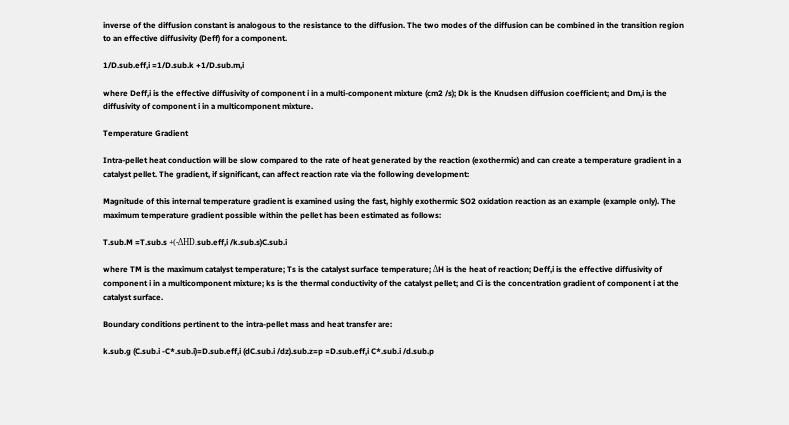inverse of the diffusion constant is analogous to the resistance to the diffusion. The two modes of the diffusion can be combined in the transition region to an effective diffusivity (Deff) for a component.

1/D.sub.eff,i =1/D.sub.k +1/D.sub.m,i

where Deff,i is the effective diffusivity of component i in a multi-component mixture (cm2 /s); Dk is the Knudsen diffusion coefficient; and Dm,i is the diffusivity of component i in a multicomponent mixture.

Temperature Gradient

Intra-pellet heat conduction will be slow compared to the rate of heat generated by the reaction (exothermic) and can create a temperature gradient in a catalyst pellet. The gradient, if significant, can affect reaction rate via the following development:

Magnitude of this internal temperature gradient is examined using the fast, highly exothermic SO2 oxidation reaction as an example (example only). The maximum temperature gradient possible within the pellet has been estimated as follows:

T.sub.M =T.sub.s +(-ΔHD.sub.eff,i /k.sub.s)C.sub.i

where TM is the maximum catalyst temperature; Ts is the catalyst surface temperature; ΔH is the heat of reaction; Deff,i is the effective diffusivity of component i in a multicomponent mixture; ks is the thermal conductivity of the catalyst pellet; and Ci is the concentration gradient of component i at the catalyst surface.

Boundary conditions pertinent to the intra-pellet mass and heat transfer are:

k.sub.g (C.sub.i -C*.sub.i)=D.sub.eff,i (dC.sub.i /dz).sub.z=p ≈D.sub.eff,i C*.sub.i /d.sub.p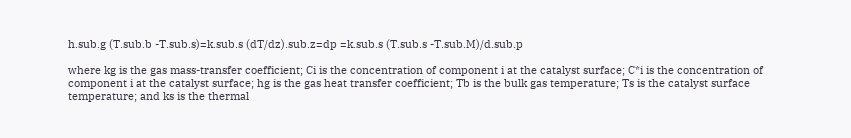h.sub.g (T.sub.b -T.sub.s)=k.sub.s (dT/dz).sub.z=dp =k.sub.s (T.sub.s -T.sub.M)/d.sub.p

where kg is the gas mass-transfer coefficient; Ci is the concentration of component i at the catalyst surface; C*i is the concentration of component i at the catalyst surface; hg is the gas heat transfer coefficient; Tb is the bulk gas temperature; Ts is the catalyst surface temperature; and ks is the thermal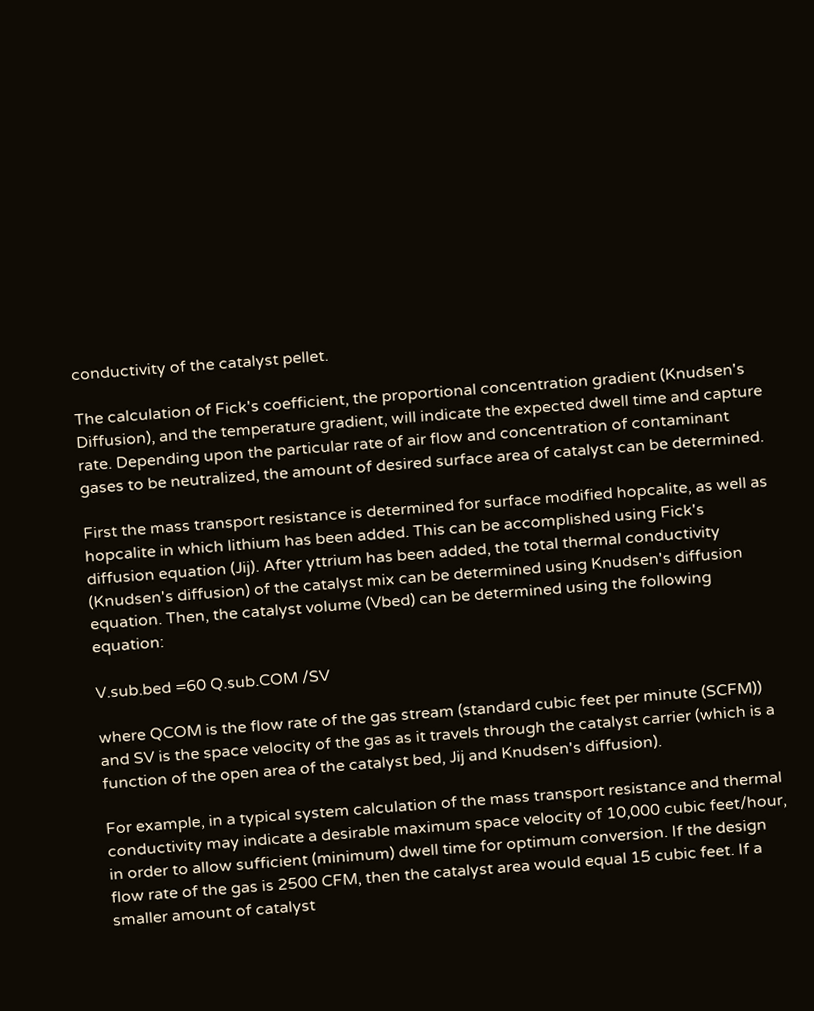conductivity of the catalyst pellet.

The calculation of Fick's coefficient, the proportional concentration gradient (Knudsen's Diffusion), and the temperature gradient, will indicate the expected dwell time and capture rate. Depending upon the particular rate of air flow and concentration of contaminant gases to be neutralized, the amount of desired surface area of catalyst can be determined.

First the mass transport resistance is determined for surface modified hopcalite, as well as hopcalite in which lithium has been added. This can be accomplished using Fick's diffusion equation (Jij). After yttrium has been added, the total thermal conductivity (Knudsen's diffusion) of the catalyst mix can be determined using Knudsen's diffusion equation. Then, the catalyst volume (Vbed) can be determined using the following equation:

V.sub.bed =60 Q.sub.COM /SV

where QCOM is the flow rate of the gas stream (standard cubic feet per minute (SCFM)) and SV is the space velocity of the gas as it travels through the catalyst carrier (which is a function of the open area of the catalyst bed, Jij and Knudsen's diffusion).

For example, in a typical system calculation of the mass transport resistance and thermal conductivity may indicate a desirable maximum space velocity of 10,000 cubic feet/hour, in order to allow sufficient (minimum) dwell time for optimum conversion. If the design flow rate of the gas is 2500 CFM, then the catalyst area would equal 15 cubic feet. If a smaller amount of catalyst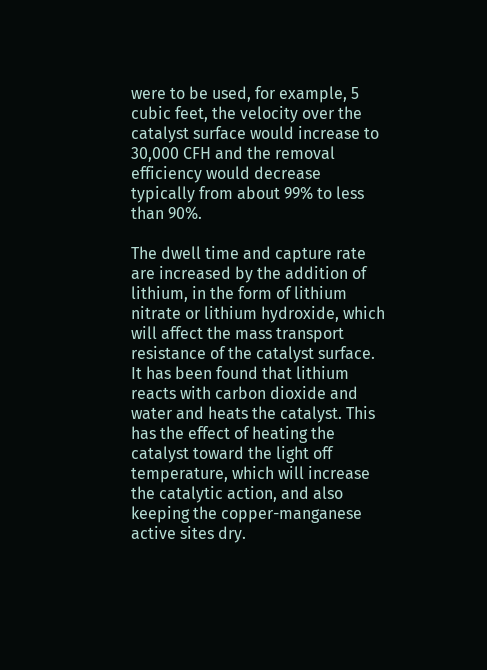were to be used, for example, 5 cubic feet, the velocity over the catalyst surface would increase to 30,000 CFH and the removal efficiency would decrease typically from about 99% to less than 90%.

The dwell time and capture rate are increased by the addition of lithium, in the form of lithium nitrate or lithium hydroxide, which will affect the mass transport resistance of the catalyst surface. It has been found that lithium reacts with carbon dioxide and water and heats the catalyst. This has the effect of heating the catalyst toward the light off temperature, which will increase the catalytic action, and also keeping the copper-manganese active sites dry.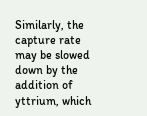Similarly, the capture rate may be slowed down by the addition of yttrium, which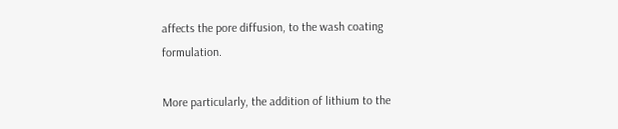affects the pore diffusion, to the wash coating formulation.

More particularly, the addition of lithium to the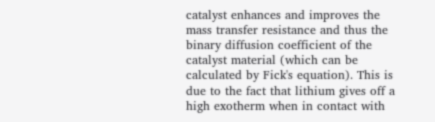catalyst enhances and improves the mass transfer resistance and thus the binary diffusion coefficient of the catalyst material (which can be calculated by Fick's equation). This is due to the fact that lithium gives off a high exotherm when in contact with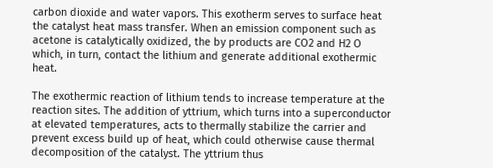carbon dioxide and water vapors. This exotherm serves to surface heat the catalyst heat mass transfer. When an emission component such as acetone is catalytically oxidized, the by products are CO2 and H2 O which, in turn, contact the lithium and generate additional exothermic heat.

The exothermic reaction of lithium tends to increase temperature at the reaction sites. The addition of yttrium, which turns into a superconductor at elevated temperatures, acts to thermally stabilize the carrier and prevent excess build up of heat, which could otherwise cause thermal decomposition of the catalyst. The yttrium thus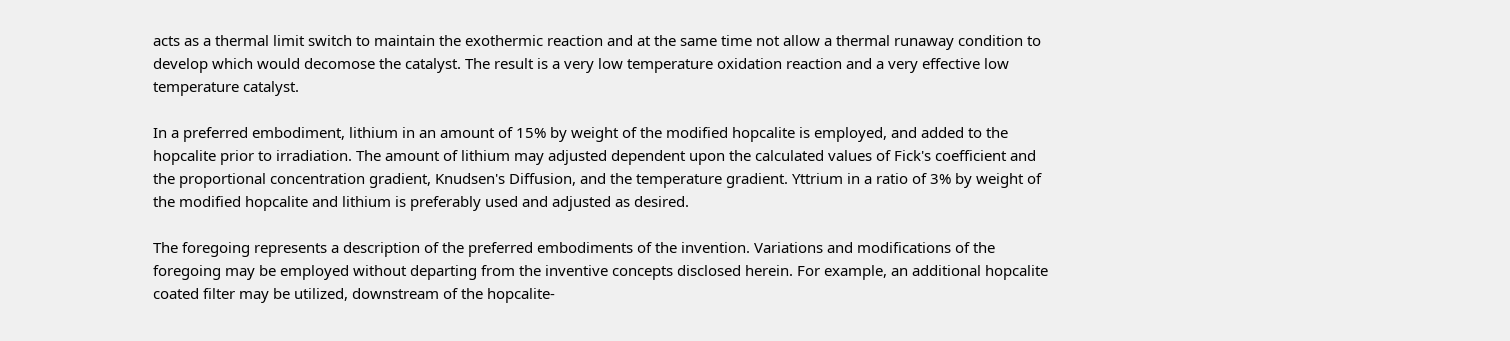acts as a thermal limit switch to maintain the exothermic reaction and at the same time not allow a thermal runaway condition to develop which would decomose the catalyst. The result is a very low temperature oxidation reaction and a very effective low temperature catalyst.

In a preferred embodiment, lithium in an amount of 15% by weight of the modified hopcalite is employed, and added to the hopcalite prior to irradiation. The amount of lithium may adjusted dependent upon the calculated values of Fick's coefficient and the proportional concentration gradient, Knudsen's Diffusion, and the temperature gradient. Yttrium in a ratio of 3% by weight of the modified hopcalite and lithium is preferably used and adjusted as desired.

The foregoing represents a description of the preferred embodiments of the invention. Variations and modifications of the foregoing may be employed without departing from the inventive concepts disclosed herein. For example, an additional hopcalite coated filter may be utilized, downstream of the hopcalite-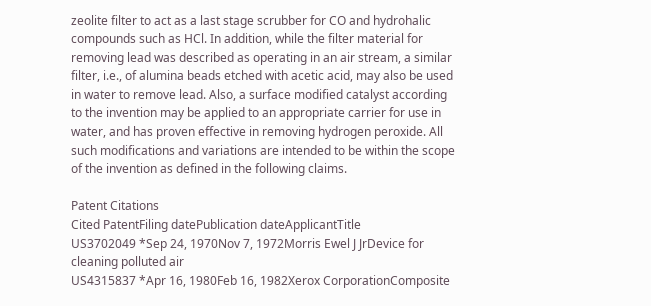zeolite filter to act as a last stage scrubber for CO and hydrohalic compounds such as HCl. In addition, while the filter material for removing lead was described as operating in an air stream, a similar filter, i.e., of alumina beads etched with acetic acid, may also be used in water to remove lead. Also, a surface modified catalyst according to the invention may be applied to an appropriate carrier for use in water, and has proven effective in removing hydrogen peroxide. All such modifications and variations are intended to be within the scope of the invention as defined in the following claims.

Patent Citations
Cited PatentFiling datePublication dateApplicantTitle
US3702049 *Sep 24, 1970Nov 7, 1972Morris Ewel J JrDevice for cleaning polluted air
US4315837 *Apr 16, 1980Feb 16, 1982Xerox CorporationComposite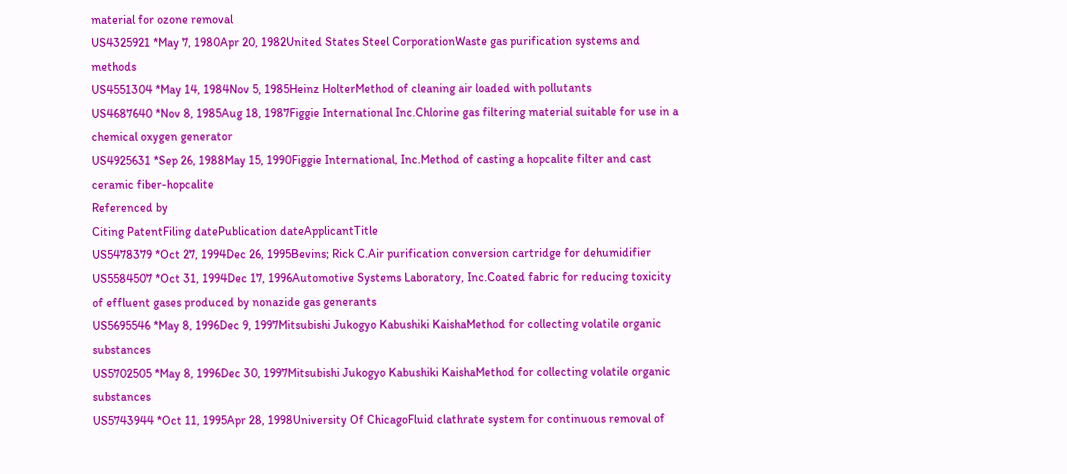material for ozone removal
US4325921 *May 7, 1980Apr 20, 1982United States Steel CorporationWaste gas purification systems and methods
US4551304 *May 14, 1984Nov 5, 1985Heinz HolterMethod of cleaning air loaded with pollutants
US4687640 *Nov 8, 1985Aug 18, 1987Figgie International Inc.Chlorine gas filtering material suitable for use in a chemical oxygen generator
US4925631 *Sep 26, 1988May 15, 1990Figgie International, Inc.Method of casting a hopcalite filter and cast ceramic fiber-hopcalite
Referenced by
Citing PatentFiling datePublication dateApplicantTitle
US5478379 *Oct 27, 1994Dec 26, 1995Bevins; Rick C.Air purification conversion cartridge for dehumidifier
US5584507 *Oct 31, 1994Dec 17, 1996Automotive Systems Laboratory, Inc.Coated fabric for reducing toxicity of effluent gases produced by nonazide gas generants
US5695546 *May 8, 1996Dec 9, 1997Mitsubishi Jukogyo Kabushiki KaishaMethod for collecting volatile organic substances
US5702505 *May 8, 1996Dec 30, 1997Mitsubishi Jukogyo Kabushiki KaishaMethod for collecting volatile organic substances
US5743944 *Oct 11, 1995Apr 28, 1998University Of ChicagoFluid clathrate system for continuous removal of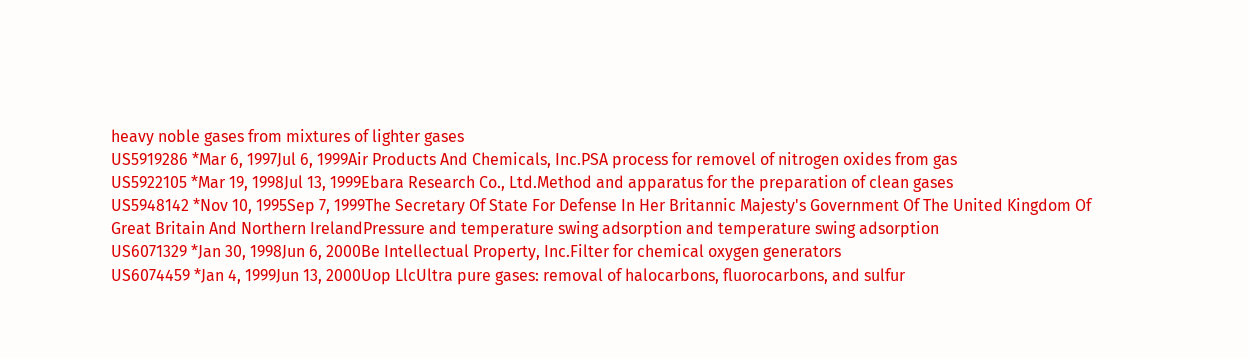heavy noble gases from mixtures of lighter gases
US5919286 *Mar 6, 1997Jul 6, 1999Air Products And Chemicals, Inc.PSA process for removel of nitrogen oxides from gas
US5922105 *Mar 19, 1998Jul 13, 1999Ebara Research Co., Ltd.Method and apparatus for the preparation of clean gases
US5948142 *Nov 10, 1995Sep 7, 1999The Secretary Of State For Defense In Her Britannic Majesty's Government Of The United Kingdom Of Great Britain And Northern IrelandPressure and temperature swing adsorption and temperature swing adsorption
US6071329 *Jan 30, 1998Jun 6, 2000Be Intellectual Property, Inc.Filter for chemical oxygen generators
US6074459 *Jan 4, 1999Jun 13, 2000Uop LlcUltra pure gases: removal of halocarbons, fluorocarbons, and sulfur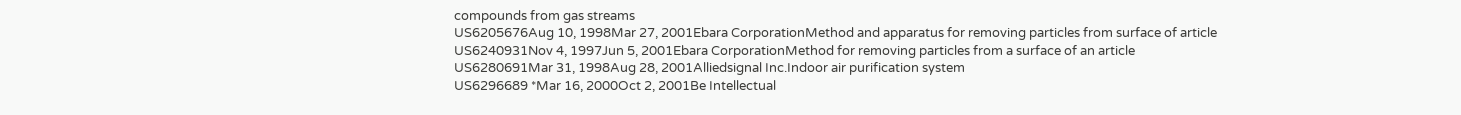compounds from gas streams
US6205676Aug 10, 1998Mar 27, 2001Ebara CorporationMethod and apparatus for removing particles from surface of article
US6240931Nov 4, 1997Jun 5, 2001Ebara CorporationMethod for removing particles from a surface of an article
US6280691Mar 31, 1998Aug 28, 2001Alliedsignal Inc.Indoor air purification system
US6296689 *Mar 16, 2000Oct 2, 2001Be Intellectual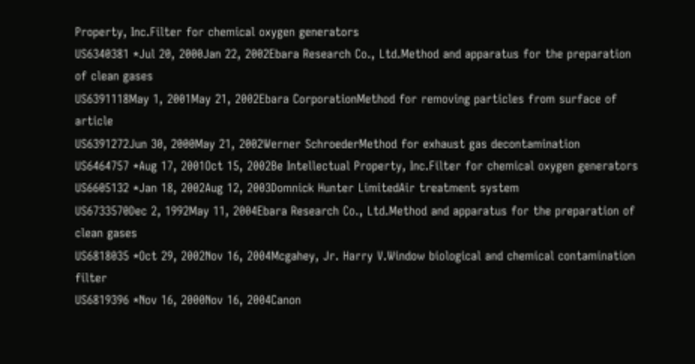Property, Inc.Filter for chemical oxygen generators
US6340381 *Jul 20, 2000Jan 22, 2002Ebara Research Co., Ltd.Method and apparatus for the preparation of clean gases
US6391118May 1, 2001May 21, 2002Ebara CorporationMethod for removing particles from surface of article
US6391272Jun 30, 2000May 21, 2002Werner SchroederMethod for exhaust gas decontamination
US6464757 *Aug 17, 2001Oct 15, 2002Be Intellectual Property, Inc.Filter for chemical oxygen generators
US6605132 *Jan 18, 2002Aug 12, 2003Domnick Hunter LimitedAir treatment system
US6733570Dec 2, 1992May 11, 2004Ebara Research Co., Ltd.Method and apparatus for the preparation of clean gases
US6818035 *Oct 29, 2002Nov 16, 2004Mcgahey, Jr. Harry V.Window biological and chemical contamination filter
US6819396 *Nov 16, 2000Nov 16, 2004Canon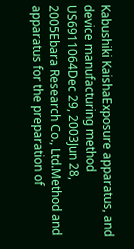Kabushiki KaishaExposure apparatus, and device manufacturing method
US6911064Dec 29, 2003Jun 28, 2005Ebara Research Co., Ltd.Method and apparatus for the preparation of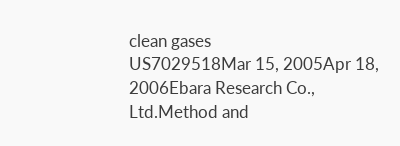clean gases
US7029518Mar 15, 2005Apr 18, 2006Ebara Research Co., Ltd.Method and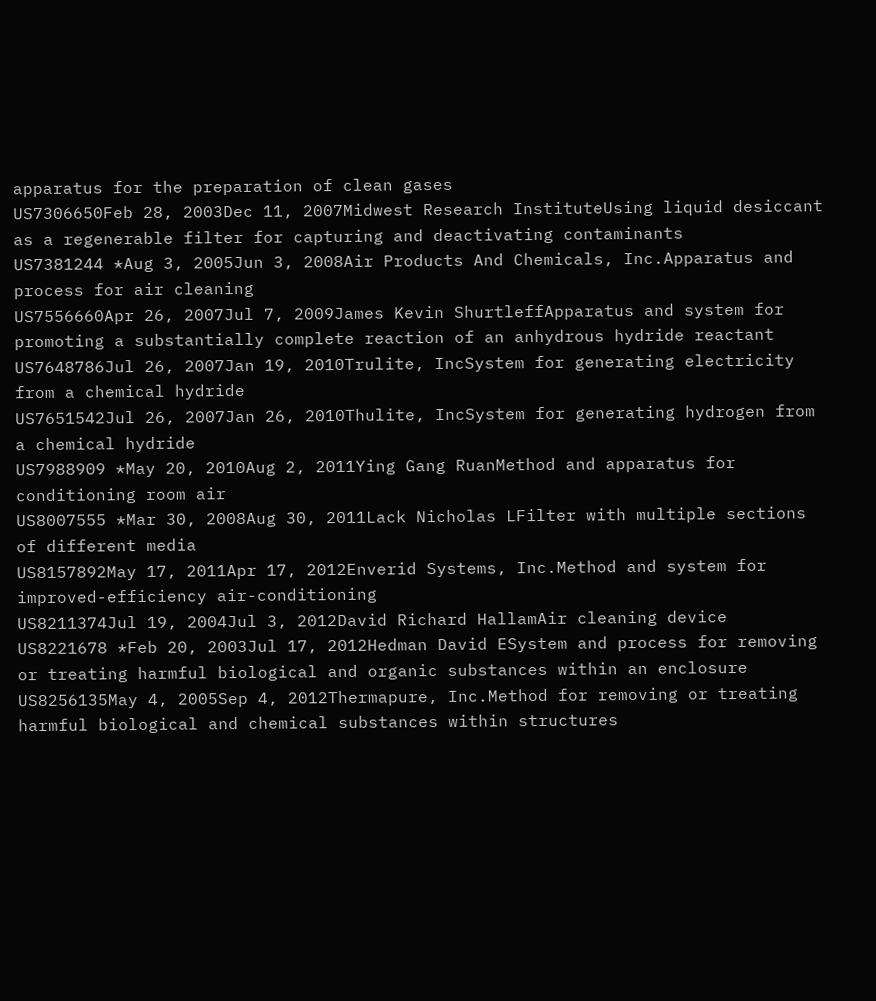apparatus for the preparation of clean gases
US7306650Feb 28, 2003Dec 11, 2007Midwest Research InstituteUsing liquid desiccant as a regenerable filter for capturing and deactivating contaminants
US7381244 *Aug 3, 2005Jun 3, 2008Air Products And Chemicals, Inc.Apparatus and process for air cleaning
US7556660Apr 26, 2007Jul 7, 2009James Kevin ShurtleffApparatus and system for promoting a substantially complete reaction of an anhydrous hydride reactant
US7648786Jul 26, 2007Jan 19, 2010Trulite, IncSystem for generating electricity from a chemical hydride
US7651542Jul 26, 2007Jan 26, 2010Thulite, IncSystem for generating hydrogen from a chemical hydride
US7988909 *May 20, 2010Aug 2, 2011Ying Gang RuanMethod and apparatus for conditioning room air
US8007555 *Mar 30, 2008Aug 30, 2011Lack Nicholas LFilter with multiple sections of different media
US8157892May 17, 2011Apr 17, 2012Enverid Systems, Inc.Method and system for improved-efficiency air-conditioning
US8211374Jul 19, 2004Jul 3, 2012David Richard HallamAir cleaning device
US8221678 *Feb 20, 2003Jul 17, 2012Hedman David ESystem and process for removing or treating harmful biological and organic substances within an enclosure
US8256135May 4, 2005Sep 4, 2012Thermapure, Inc.Method for removing or treating harmful biological and chemical substances within structures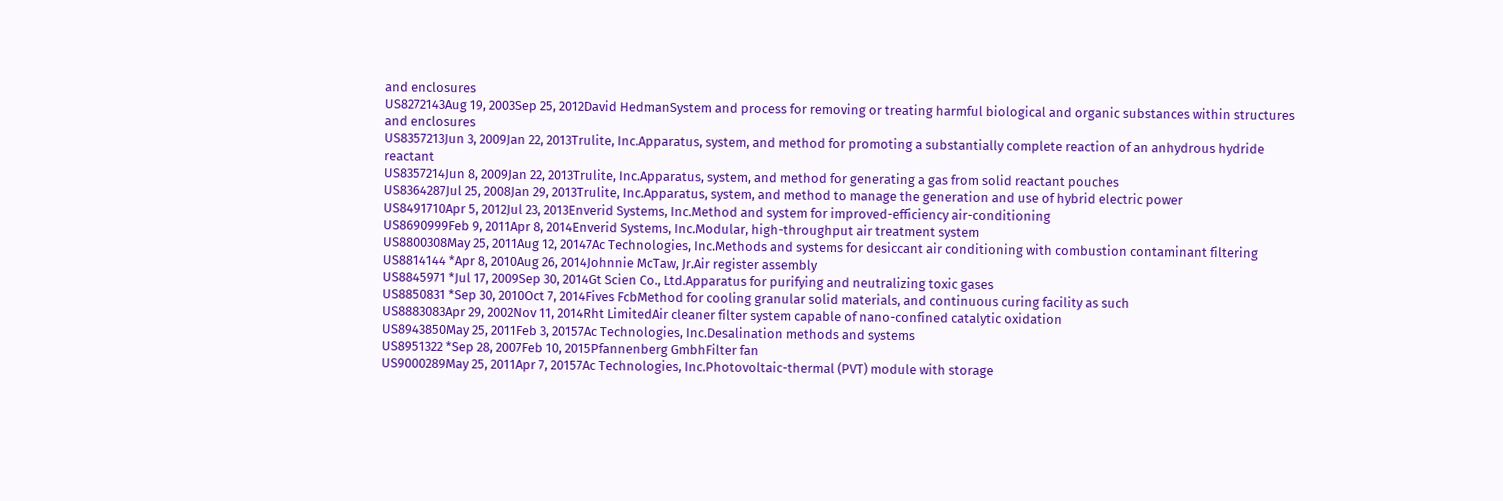and enclosures
US8272143Aug 19, 2003Sep 25, 2012David HedmanSystem and process for removing or treating harmful biological and organic substances within structures and enclosures
US8357213Jun 3, 2009Jan 22, 2013Trulite, Inc.Apparatus, system, and method for promoting a substantially complete reaction of an anhydrous hydride reactant
US8357214Jun 8, 2009Jan 22, 2013Trulite, Inc.Apparatus, system, and method for generating a gas from solid reactant pouches
US8364287Jul 25, 2008Jan 29, 2013Trulite, Inc.Apparatus, system, and method to manage the generation and use of hybrid electric power
US8491710Apr 5, 2012Jul 23, 2013Enverid Systems, Inc.Method and system for improved-efficiency air-conditioning
US8690999Feb 9, 2011Apr 8, 2014Enverid Systems, Inc.Modular, high-throughput air treatment system
US8800308May 25, 2011Aug 12, 20147Ac Technologies, Inc.Methods and systems for desiccant air conditioning with combustion contaminant filtering
US8814144 *Apr 8, 2010Aug 26, 2014Johnnie McTaw, Jr.Air register assembly
US8845971 *Jul 17, 2009Sep 30, 2014Gt Scien Co., Ltd.Apparatus for purifying and neutralizing toxic gases
US8850831 *Sep 30, 2010Oct 7, 2014Fives FcbMethod for cooling granular solid materials, and continuous curing facility as such
US8883083Apr 29, 2002Nov 11, 2014Rht LimitedAir cleaner filter system capable of nano-confined catalytic oxidation
US8943850May 25, 2011Feb 3, 20157Ac Technologies, Inc.Desalination methods and systems
US8951322 *Sep 28, 2007Feb 10, 2015Pfannenberg GmbhFilter fan
US9000289May 25, 2011Apr 7, 20157Ac Technologies, Inc.Photovoltaic-thermal (PVT) module with storage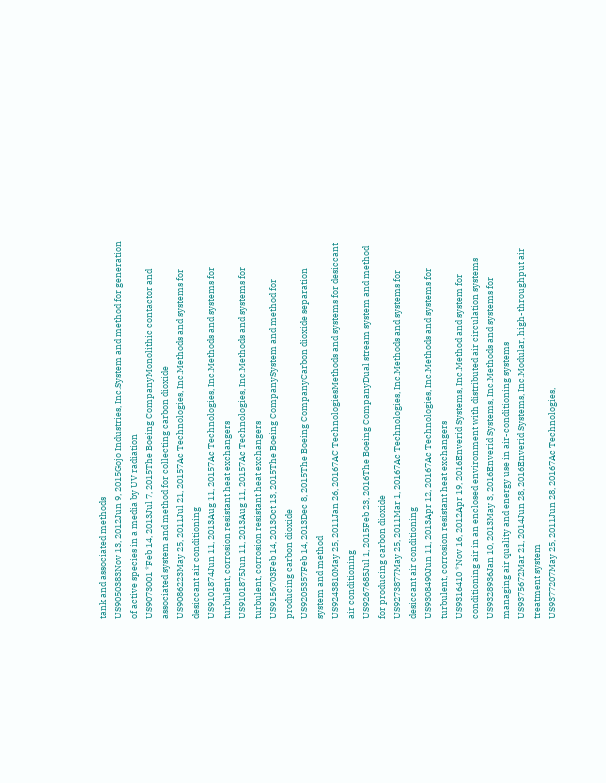tank and associated methods
US9050383Nov 13, 2012Jun 9, 2015Gojo Industries, Inc.System and method for generation of active species in a media by UV radiation
US9073001 *Feb 14, 2013Jul 7, 2015The Boeing CompanyMonolithic contactor and associated system and method for collecting carbon dioxide
US9086223May 25, 2011Jul 21, 20157Ac Technologies, Inc.Methods and systems for desiccant air conditioning
US9101874Jun 11, 2013Aug 11, 20157Ac Technologies, Inc.Methods and systems for turbulent, corrosion resistant heat exchangers
US9101875Jun 11, 2013Aug 11, 20157Ac Technologies, Inc.Methods and systems for turbulent, corrosion resistant heat exchangers
US9156703Feb 14, 2013Oct 13, 2015The Boeing CompanySystem and method for producing carbon dioxide
US9205357Feb 14, 2013Dec 8, 2015The Boeing CompanyCarbon dioxide separation system and method
US9243810May 25, 2011Jan 26, 20167AC TechnologiesMethods and systems for desiccant air conditioning
US9267685Jul 1, 2015Feb 23, 2016The Boeing CompanyDual stream system and method for producing carbon dioxide
US9273877May 25, 2011Mar 1, 20167Ac Technologies, Inc.Methods and systems for desiccant air conditioning
US9308490Jun 11, 2013Apr 12, 20167Ac Technologies, Inc.Methods and systems for turbulent, corrosion resistant heat exchangers
US9316410 *Nov 16, 2012Apr 19, 2016Enverid Systems, Inc.Method and system for conditioning air in an enclosed environment with distributed air circulation systems
US9328936Jan 10, 2013May 3, 2016Enverid Systems, Inc.Methods and systems for managing air quality and energy use in air-conditioning systems
US9375672Mar 21, 2014Jun 28, 2016Enverid Systems, Inc.Modular, high-throughput air treatment system
US9377207May 25, 2011Jun 28, 20167Ac Technologies,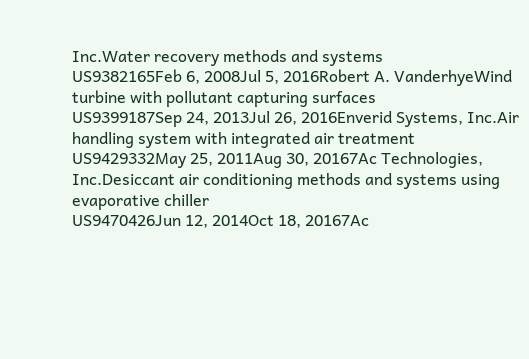Inc.Water recovery methods and systems
US9382165Feb 6, 2008Jul 5, 2016Robert A. VanderhyeWind turbine with pollutant capturing surfaces
US9399187Sep 24, 2013Jul 26, 2016Enverid Systems, Inc.Air handling system with integrated air treatment
US9429332May 25, 2011Aug 30, 20167Ac Technologies, Inc.Desiccant air conditioning methods and systems using evaporative chiller
US9470426Jun 12, 2014Oct 18, 20167Ac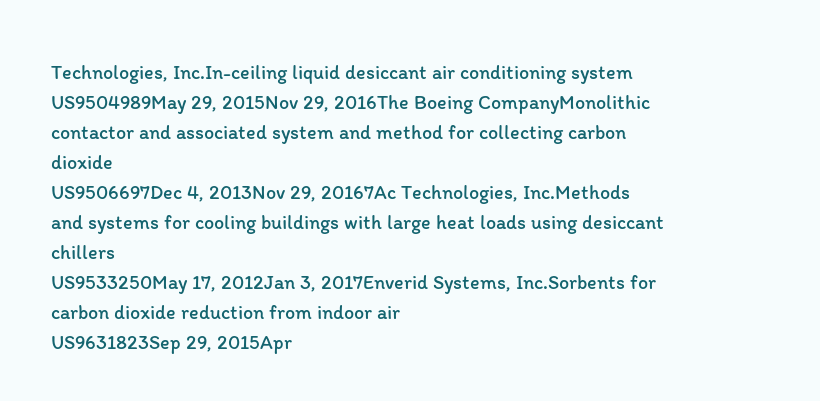Technologies, Inc.In-ceiling liquid desiccant air conditioning system
US9504989May 29, 2015Nov 29, 2016The Boeing CompanyMonolithic contactor and associated system and method for collecting carbon dioxide
US9506697Dec 4, 2013Nov 29, 20167Ac Technologies, Inc.Methods and systems for cooling buildings with large heat loads using desiccant chillers
US9533250May 17, 2012Jan 3, 2017Enverid Systems, Inc.Sorbents for carbon dioxide reduction from indoor air
US9631823Sep 29, 2015Apr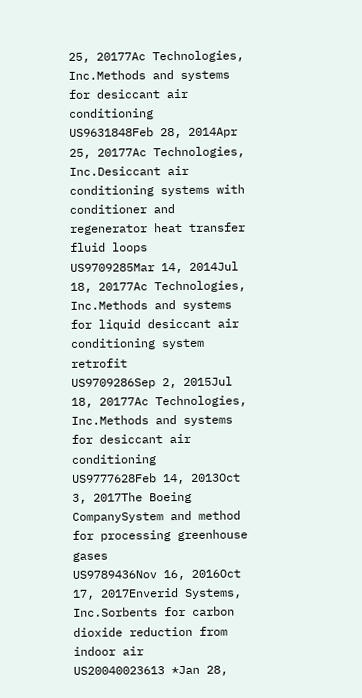25, 20177Ac Technologies, Inc.Methods and systems for desiccant air conditioning
US9631848Feb 28, 2014Apr 25, 20177Ac Technologies, Inc.Desiccant air conditioning systems with conditioner and regenerator heat transfer fluid loops
US9709285Mar 14, 2014Jul 18, 20177Ac Technologies, Inc.Methods and systems for liquid desiccant air conditioning system retrofit
US9709286Sep 2, 2015Jul 18, 20177Ac Technologies, Inc.Methods and systems for desiccant air conditioning
US9777628Feb 14, 2013Oct 3, 2017The Boeing CompanySystem and method for processing greenhouse gases
US9789436Nov 16, 2016Oct 17, 2017Enverid Systems, Inc.Sorbents for carbon dioxide reduction from indoor air
US20040023613 *Jan 28,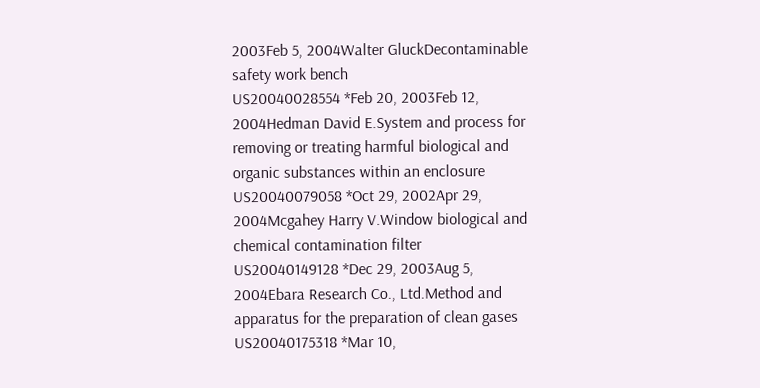2003Feb 5, 2004Walter GluckDecontaminable safety work bench
US20040028554 *Feb 20, 2003Feb 12, 2004Hedman David E.System and process for removing or treating harmful biological and organic substances within an enclosure
US20040079058 *Oct 29, 2002Apr 29, 2004Mcgahey Harry V.Window biological and chemical contamination filter
US20040149128 *Dec 29, 2003Aug 5, 2004Ebara Research Co., Ltd.Method and apparatus for the preparation of clean gases
US20040175318 *Mar 10,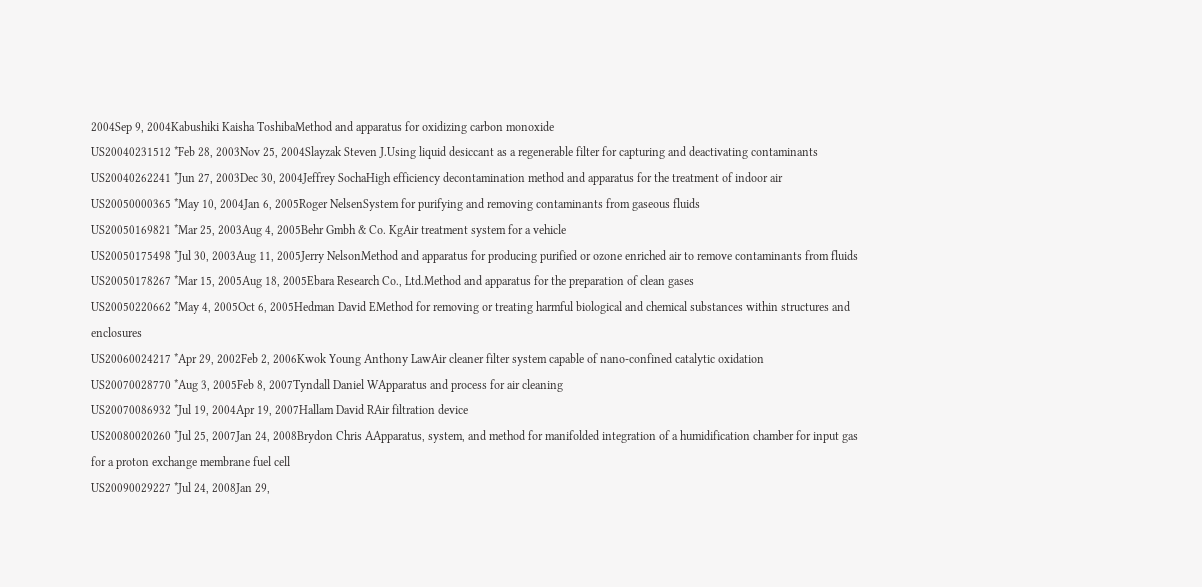2004Sep 9, 2004Kabushiki Kaisha ToshibaMethod and apparatus for oxidizing carbon monoxide
US20040231512 *Feb 28, 2003Nov 25, 2004Slayzak Steven J.Using liquid desiccant as a regenerable filter for capturing and deactivating contaminants
US20040262241 *Jun 27, 2003Dec 30, 2004Jeffrey SochaHigh efficiency decontamination method and apparatus for the treatment of indoor air
US20050000365 *May 10, 2004Jan 6, 2005Roger NelsenSystem for purifying and removing contaminants from gaseous fluids
US20050169821 *Mar 25, 2003Aug 4, 2005Behr Gmbh & Co. KgAir treatment system for a vehicle
US20050175498 *Jul 30, 2003Aug 11, 2005Jerry NelsonMethod and apparatus for producing purified or ozone enriched air to remove contaminants from fluids
US20050178267 *Mar 15, 2005Aug 18, 2005Ebara Research Co., Ltd.Method and apparatus for the preparation of clean gases
US20050220662 *May 4, 2005Oct 6, 2005Hedman David EMethod for removing or treating harmful biological and chemical substances within structures and enclosures
US20060024217 *Apr 29, 2002Feb 2, 2006Kwok Young Anthony LawAir cleaner filter system capable of nano-confined catalytic oxidation
US20070028770 *Aug 3, 2005Feb 8, 2007Tyndall Daniel WApparatus and process for air cleaning
US20070086932 *Jul 19, 2004Apr 19, 2007Hallam David RAir filtration device
US20080020260 *Jul 25, 2007Jan 24, 2008Brydon Chris AApparatus, system, and method for manifolded integration of a humidification chamber for input gas for a proton exchange membrane fuel cell
US20090029227 *Jul 24, 2008Jan 29,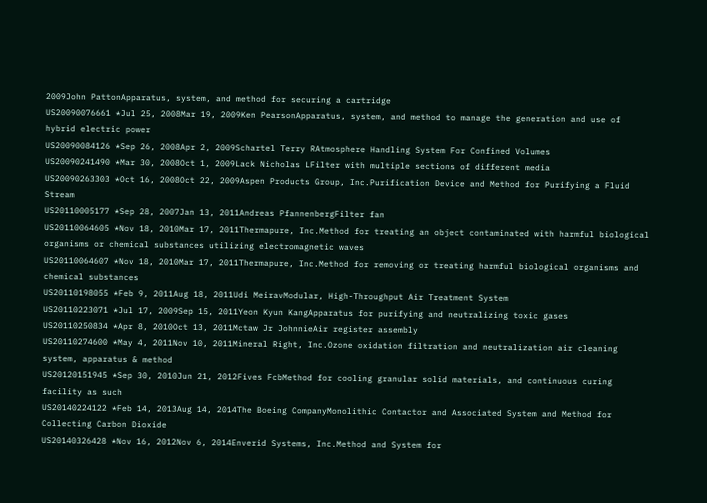2009John PattonApparatus, system, and method for securing a cartridge
US20090076661 *Jul 25, 2008Mar 19, 2009Ken PearsonApparatus, system, and method to manage the generation and use of hybrid electric power
US20090084126 *Sep 26, 2008Apr 2, 2009Schartel Terry RAtmosphere Handling System For Confined Volumes
US20090241490 *Mar 30, 2008Oct 1, 2009Lack Nicholas LFilter with multiple sections of different media
US20090263303 *Oct 16, 2008Oct 22, 2009Aspen Products Group, Inc.Purification Device and Method for Purifying a Fluid Stream
US20110005177 *Sep 28, 2007Jan 13, 2011Andreas PfannenbergFilter fan
US20110064605 *Nov 18, 2010Mar 17, 2011Thermapure, Inc.Method for treating an object contaminated with harmful biological organisms or chemical substances utilizing electromagnetic waves
US20110064607 *Nov 18, 2010Mar 17, 2011Thermapure, Inc.Method for removing or treating harmful biological organisms and chemical substances
US20110198055 *Feb 9, 2011Aug 18, 2011Udi MeiravModular, High-Throughput Air Treatment System
US20110223071 *Jul 17, 2009Sep 15, 2011Yeon Kyun KangApparatus for purifying and neutralizing toxic gases
US20110250834 *Apr 8, 2010Oct 13, 2011Mctaw Jr JohnnieAir register assembly
US20110274600 *May 4, 2011Nov 10, 2011Mineral Right, Inc.Ozone oxidation filtration and neutralization air cleaning system, apparatus & method
US20120151945 *Sep 30, 2010Jun 21, 2012Fives FcbMethod for cooling granular solid materials, and continuous curing facility as such
US20140224122 *Feb 14, 2013Aug 14, 2014The Boeing CompanyMonolithic Contactor and Associated System and Method for Collecting Carbon Dioxide
US20140326428 *Nov 16, 2012Nov 6, 2014Enverid Systems, Inc.Method and System for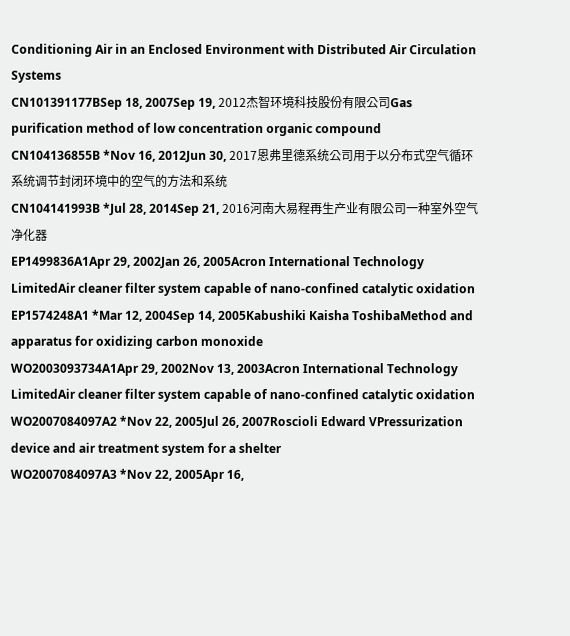Conditioning Air in an Enclosed Environment with Distributed Air Circulation Systems
CN101391177BSep 18, 2007Sep 19, 2012杰智环境科技股份有限公司Gas purification method of low concentration organic compound
CN104136855B *Nov 16, 2012Jun 30, 2017恩弗里德系统公司用于以分布式空气循环系统调节封闭环境中的空气的方法和系统
CN104141993B *Jul 28, 2014Sep 21, 2016河南大易程再生产业有限公司一种室外空气净化器
EP1499836A1Apr 29, 2002Jan 26, 2005Acron International Technology LimitedAir cleaner filter system capable of nano-confined catalytic oxidation
EP1574248A1 *Mar 12, 2004Sep 14, 2005Kabushiki Kaisha ToshibaMethod and apparatus for oxidizing carbon monoxide
WO2003093734A1Apr 29, 2002Nov 13, 2003Acron International Technology LimitedAir cleaner filter system capable of nano-confined catalytic oxidation
WO2007084097A2 *Nov 22, 2005Jul 26, 2007Roscioli Edward VPressurization device and air treatment system for a shelter
WO2007084097A3 *Nov 22, 2005Apr 16,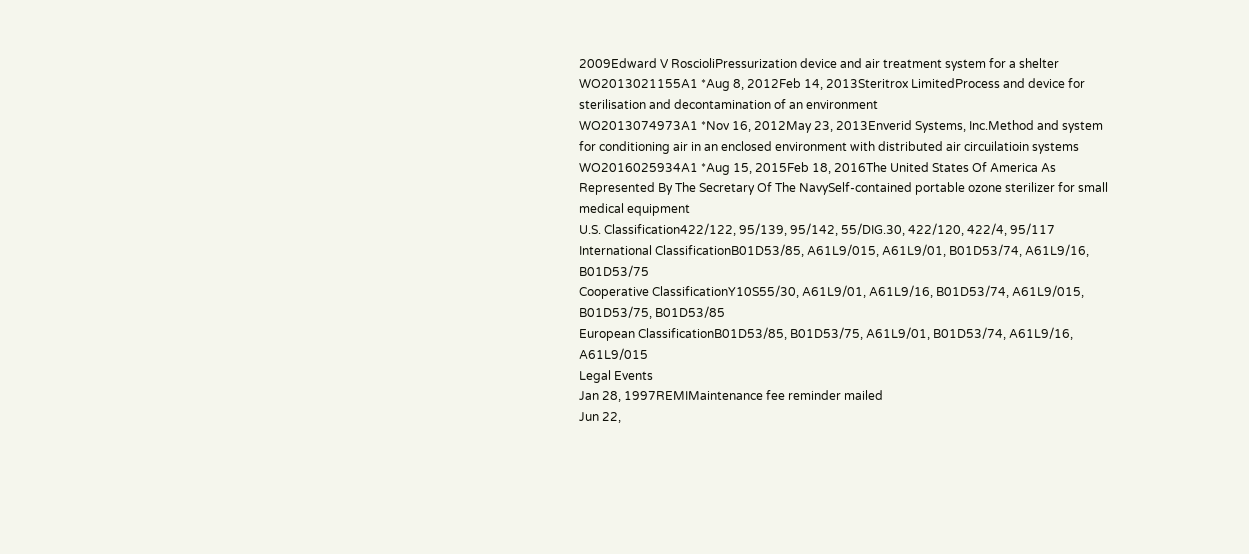2009Edward V RoscioliPressurization device and air treatment system for a shelter
WO2013021155A1 *Aug 8, 2012Feb 14, 2013Steritrox LimitedProcess and device for sterilisation and decontamination of an environment
WO2013074973A1 *Nov 16, 2012May 23, 2013Enverid Systems, Inc.Method and system for conditioning air in an enclosed environment with distributed air circuilatioin systems
WO2016025934A1 *Aug 15, 2015Feb 18, 2016The United States Of America As Represented By The Secretary Of The NavySelf-contained portable ozone sterilizer for small medical equipment
U.S. Classification422/122, 95/139, 95/142, 55/DIG.30, 422/120, 422/4, 95/117
International ClassificationB01D53/85, A61L9/015, A61L9/01, B01D53/74, A61L9/16, B01D53/75
Cooperative ClassificationY10S55/30, A61L9/01, A61L9/16, B01D53/74, A61L9/015, B01D53/75, B01D53/85
European ClassificationB01D53/85, B01D53/75, A61L9/01, B01D53/74, A61L9/16, A61L9/015
Legal Events
Jan 28, 1997REMIMaintenance fee reminder mailed
Jun 22,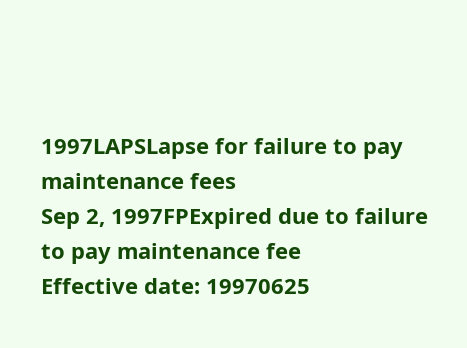1997LAPSLapse for failure to pay maintenance fees
Sep 2, 1997FPExpired due to failure to pay maintenance fee
Effective date: 19970625